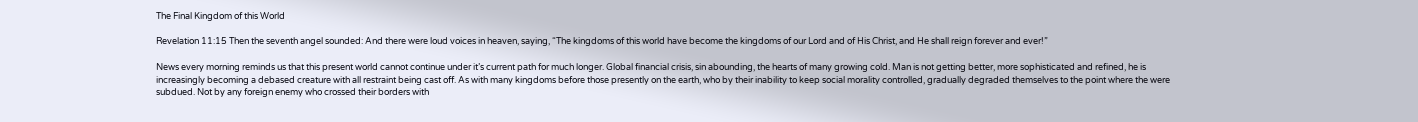The Final Kingdom of this World

Revelation 11:15 Then the seventh angel sounded: And there were loud voices in heaven, saying, “The kingdoms of this world have become the kingdoms of our Lord and of His Christ, and He shall reign forever and ever!”

News every morning reminds us that this present world cannot continue under it’s current path for much longer. Global financial crisis, sin abounding, the hearts of many growing cold. Man is not getting better, more sophisticated and refined, he is increasingly becoming a debased creature with all restraint being cast off. As with many kingdoms before those presently on the earth, who by their inability to keep social morality controlled, gradually degraded themselves to the point where the were subdued. Not by any foreign enemy who crossed their borders with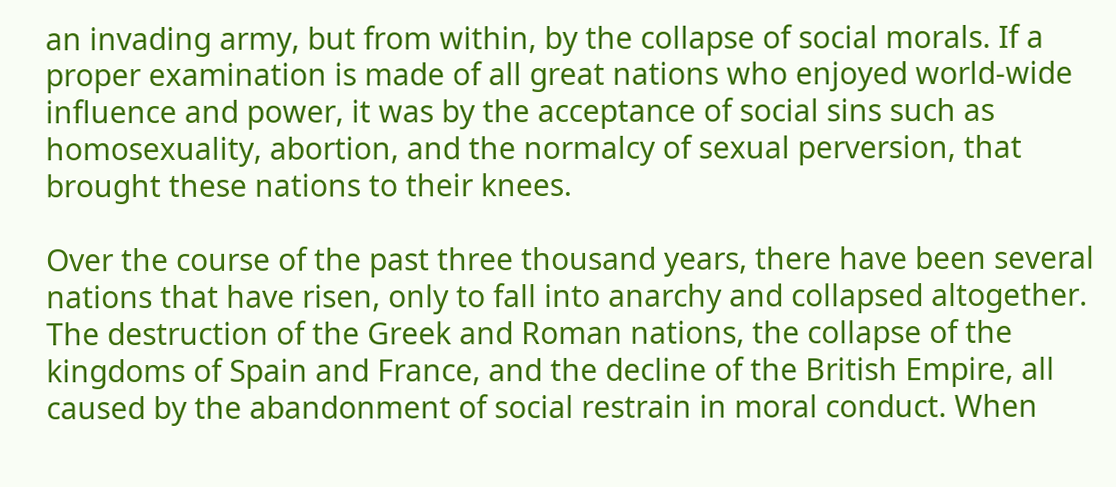an invading army, but from within, by the collapse of social morals. If a proper examination is made of all great nations who enjoyed world-wide influence and power, it was by the acceptance of social sins such as homosexuality, abortion, and the normalcy of sexual perversion, that brought these nations to their knees.

Over the course of the past three thousand years, there have been several nations that have risen, only to fall into anarchy and collapsed altogether. The destruction of the Greek and Roman nations, the collapse of the kingdoms of Spain and France, and the decline of the British Empire, all caused by the abandonment of social restrain in moral conduct. When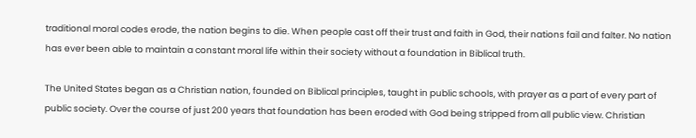traditional moral codes erode, the nation begins to die. When people cast off their trust and faith in God, their nations fail and falter. No nation has ever been able to maintain a constant moral life within their society without a foundation in Biblical truth.

The United States began as a Christian nation, founded on Biblical principles, taught in public schools, with prayer as a part of every part of public society. Over the course of just 200 years that foundation has been eroded with God being stripped from all public view. Christian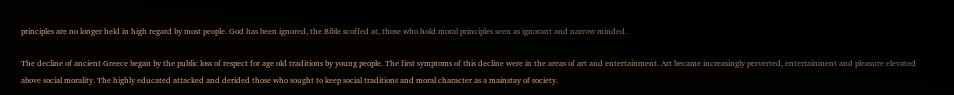principles are no longer held in high regard by most people. God has been ignored, the Bible scoffed at, those who hold moral principles seen as ignorant and narrow minded.

The decline of ancient Greece began by the public loss of respect for age old traditions by young people. The first symptoms of this decline were in the areas of art and entertainment. Art became increasingly perverted, entertainment and pleasure elevated above social morality. The highly educated attacked and derided those who sought to keep social traditions and moral character as a mainstay of society.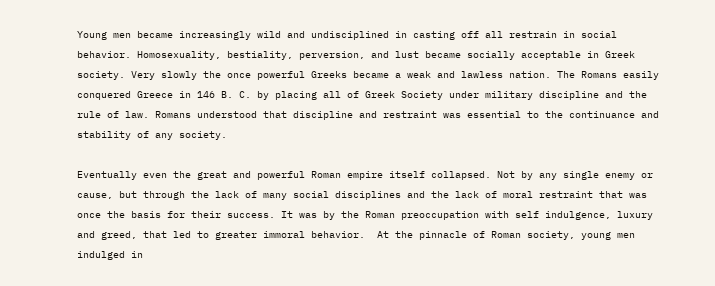Young men became increasingly wild and undisciplined in casting off all restrain in social behavior. Homosexuality, bestiality, perversion, and lust became socially acceptable in Greek society. Very slowly the once powerful Greeks became a weak and lawless nation. The Romans easily conquered Greece in 146 B. C. by placing all of Greek Society under military discipline and the rule of law. Romans understood that discipline and restraint was essential to the continuance and stability of any society.

Eventually even the great and powerful Roman empire itself collapsed. Not by any single enemy or cause, but through the lack of many social disciplines and the lack of moral restraint that was once the basis for their success. It was by the Roman preoccupation with self indulgence, luxury and greed, that led to greater immoral behavior.  At the pinnacle of Roman society, young men indulged in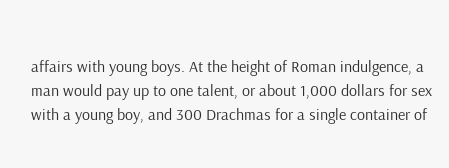affairs with young boys. At the height of Roman indulgence, a man would pay up to one talent, or about 1,000 dollars for sex with a young boy, and 300 Drachmas for a single container of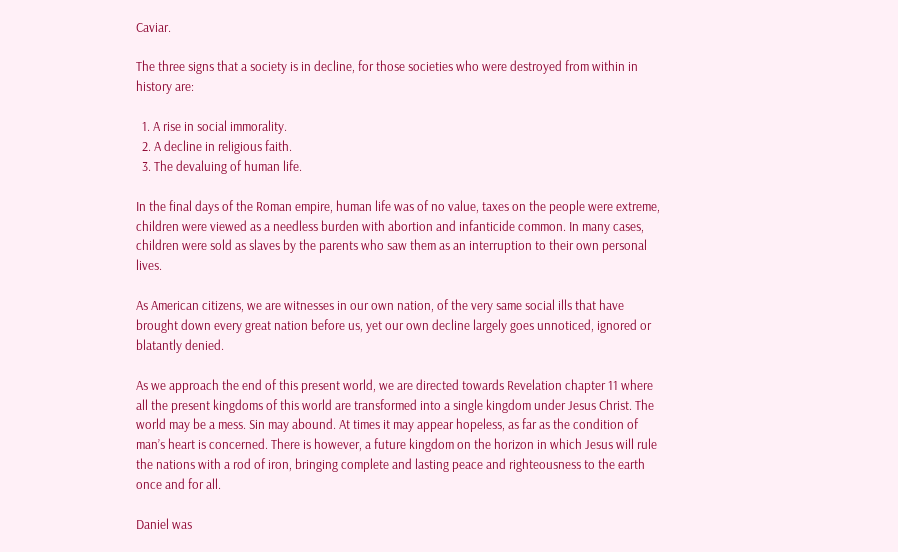Caviar.

The three signs that a society is in decline, for those societies who were destroyed from within in history are:

  1. A rise in social immorality.
  2. A decline in religious faith.
  3. The devaluing of human life.

In the final days of the Roman empire, human life was of no value, taxes on the people were extreme, children were viewed as a needless burden with abortion and infanticide common. In many cases, children were sold as slaves by the parents who saw them as an interruption to their own personal lives.

As American citizens, we are witnesses in our own nation, of the very same social ills that have brought down every great nation before us, yet our own decline largely goes unnoticed, ignored or blatantly denied.

As we approach the end of this present world, we are directed towards Revelation chapter 11 where all the present kingdoms of this world are transformed into a single kingdom under Jesus Christ. The world may be a mess. Sin may abound. At times it may appear hopeless, as far as the condition of man’s heart is concerned. There is however, a future kingdom on the horizon in which Jesus will rule the nations with a rod of iron, bringing complete and lasting peace and righteousness to the earth once and for all.

Daniel was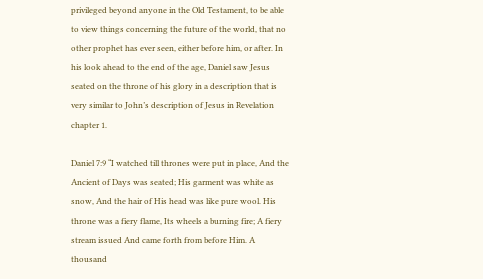privileged beyond anyone in the Old Testament, to be able to view things concerning the future of the world, that no other prophet has ever seen, either before him, or after. In his look ahead to the end of the age, Daniel saw Jesus seated on the throne of his glory in a description that is very similar to John’s description of Jesus in Revelation chapter 1.

Daniel 7:9 “I watched till thrones were put in place, And the Ancient of Days was seated; His garment was white as snow, And the hair of His head was like pure wool. His throne was a fiery flame, Its wheels a burning fire; A fiery stream issued And came forth from before Him. A thousand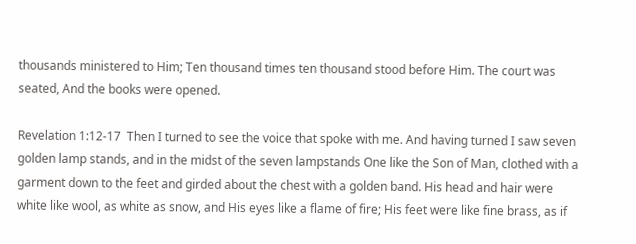thousands ministered to Him; Ten thousand times ten thousand stood before Him. The court was seated, And the books were opened.

Revelation 1:12-17  Then I turned to see the voice that spoke with me. And having turned I saw seven golden lamp stands, and in the midst of the seven lampstands One like the Son of Man, clothed with a garment down to the feet and girded about the chest with a golden band. His head and hair were white like wool, as white as snow, and His eyes like a flame of fire; His feet were like fine brass, as if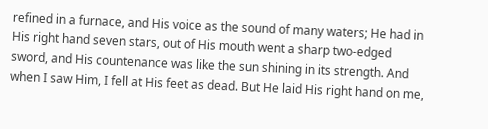refined in a furnace, and His voice as the sound of many waters; He had in His right hand seven stars, out of His mouth went a sharp two-edged sword, and His countenance was like the sun shining in its strength. And when I saw Him, I fell at His feet as dead. But He laid His right hand on me,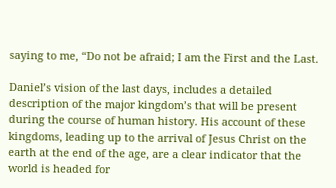saying to me, “Do not be afraid; I am the First and the Last.

Daniel’s vision of the last days, includes a detailed description of the major kingdom’s that will be present during the course of human history. His account of these kingdoms, leading up to the arrival of Jesus Christ on the earth at the end of the age, are a clear indicator that the world is headed for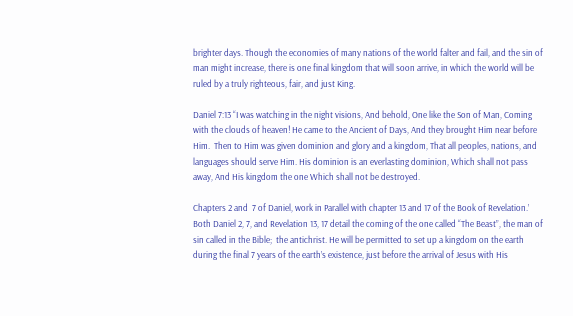brighter days. Though the economies of many nations of the world falter and fail, and the sin of man might increase, there is one final kingdom that will soon arrive, in which the world will be ruled by a truly righteous, fair, and just King.

Daniel 7:13 “I was watching in the night visions, And behold, One like the Son of Man, Coming with the clouds of heaven! He came to the Ancient of Days, And they brought Him near before Him.  Then to Him was given dominion and glory and a kingdom, That all peoples, nations, and languages should serve Him. His dominion is an everlasting dominion, Which shall not pass away, And His kingdom the one Which shall not be destroyed.

Chapters 2 and  7 of Daniel, work in Parallel with chapter 13 and 17 of the Book of Revelation.’ Both Daniel 2, 7, and Revelation 13, 17 detail the coming of the one called “The Beast”, the man of sin called in the Bible;  the antichrist. He will be permitted to set up a kingdom on the earth during the final 7 years of the earth’s existence, just before the arrival of Jesus with His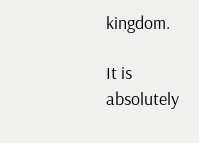kingdom.

It is absolutely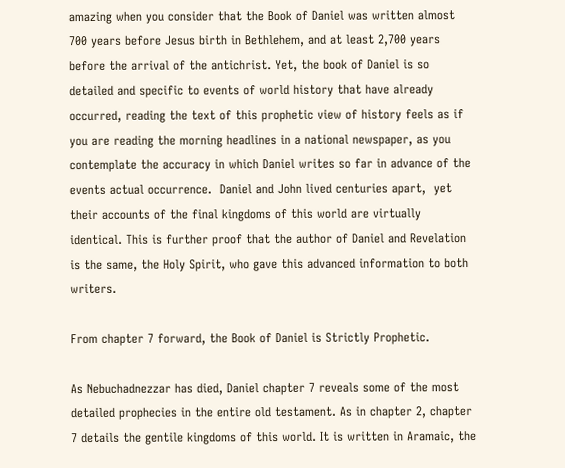amazing when you consider that the Book of Daniel was written almost 700 years before Jesus birth in Bethlehem, and at least 2,700 years before the arrival of the antichrist. Yet, the book of Daniel is so detailed and specific to events of world history that have already occurred, reading the text of this prophetic view of history feels as if you are reading the morning headlines in a national newspaper, as you contemplate the accuracy in which Daniel writes so far in advance of the events actual occurrence.  Daniel and John lived centuries apart,  yet their accounts of the final kingdoms of this world are virtually identical. This is further proof that the author of Daniel and Revelation is the same, the Holy Spirit, who gave this advanced information to both writers.

From chapter 7 forward, the Book of Daniel is Strictly Prophetic.

As Nebuchadnezzar has died, Daniel chapter 7 reveals some of the most detailed prophecies in the entire old testament. As in chapter 2, chapter 7 details the gentile kingdoms of this world. It is written in Aramaic, the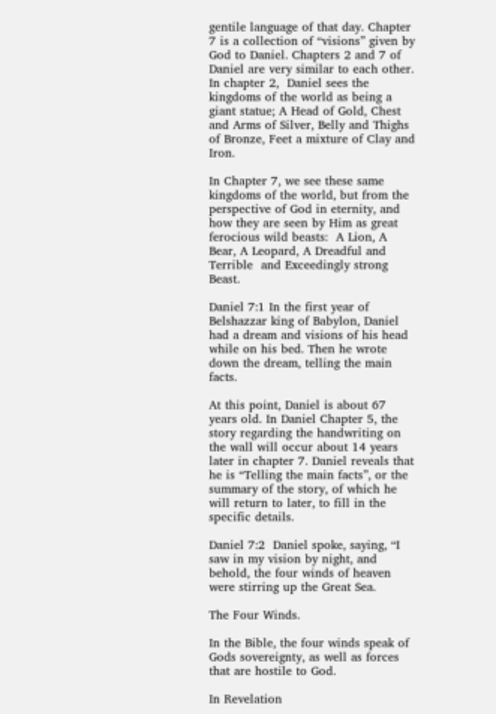gentile language of that day. Chapter 7 is a collection of “visions” given by God to Daniel. Chapters 2 and 7 of Daniel are very similar to each other.  In chapter 2,  Daniel sees the kingdoms of the world as being a giant statue; A Head of Gold, Chest and Arms of Silver, Belly and Thighs of Bronze, Feet a mixture of Clay and Iron.

In Chapter 7, we see these same kingdoms of the world, but from the perspective of God in eternity, and how they are seen by Him as great ferocious wild beasts:  A Lion, A Bear, A Leopard, A Dreadful and Terrible  and Exceedingly strong Beast.

Daniel 7:1 In the first year of Belshazzar king of Babylon, Daniel had a dream and visions of his head while on his bed. Then he wrote down the dream, telling the main facts.

At this point, Daniel is about 67 years old. In Daniel Chapter 5, the story regarding the handwriting on the wall will occur about 14 years later in chapter 7. Daniel reveals that he is “Telling the main facts”, or the summary of the story, of which he will return to later, to fill in the specific details.

Daniel 7:2  Daniel spoke, saying, “I saw in my vision by night, and behold, the four winds of heaven were stirring up the Great Sea.

The Four Winds.

In the Bible, the four winds speak of Gods sovereignty, as well as forces that are hostile to God.

In Revelation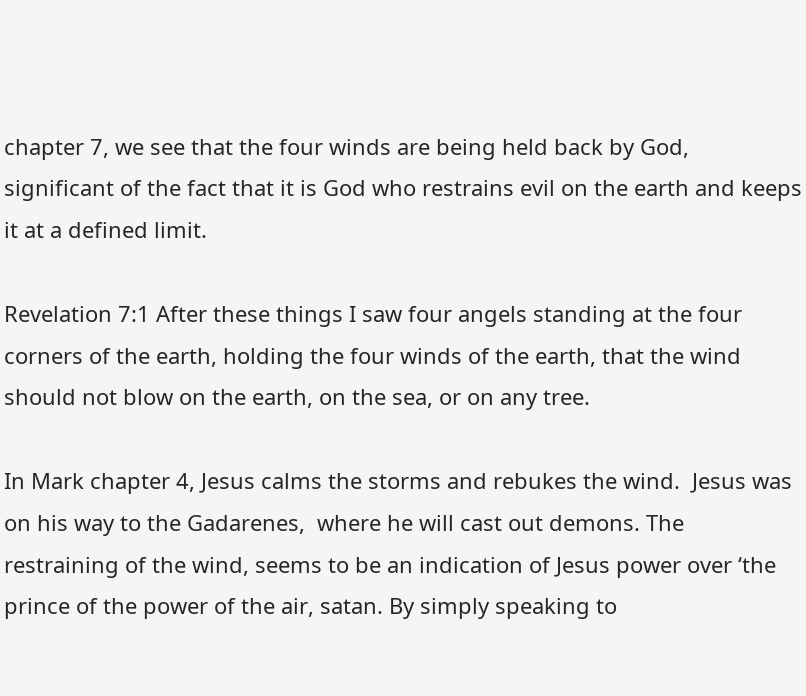chapter 7, we see that the four winds are being held back by God, significant of the fact that it is God who restrains evil on the earth and keeps it at a defined limit.

Revelation 7:1 After these things I saw four angels standing at the four corners of the earth, holding the four winds of the earth, that the wind should not blow on the earth, on the sea, or on any tree.

In Mark chapter 4, Jesus calms the storms and rebukes the wind.  Jesus was on his way to the Gadarenes,  where he will cast out demons. The restraining of the wind, seems to be an indication of Jesus power over ‘the prince of the power of the air, satan. By simply speaking to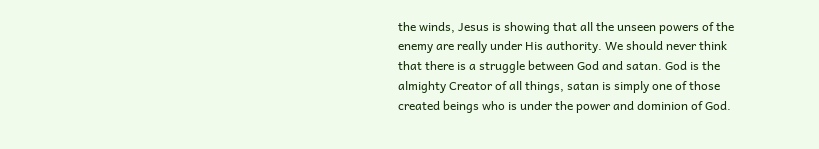the winds, Jesus is showing that all the unseen powers of the enemy are really under His authority. We should never think that there is a struggle between God and satan. God is the almighty Creator of all things, satan is simply one of those created beings who is under the power and dominion of God.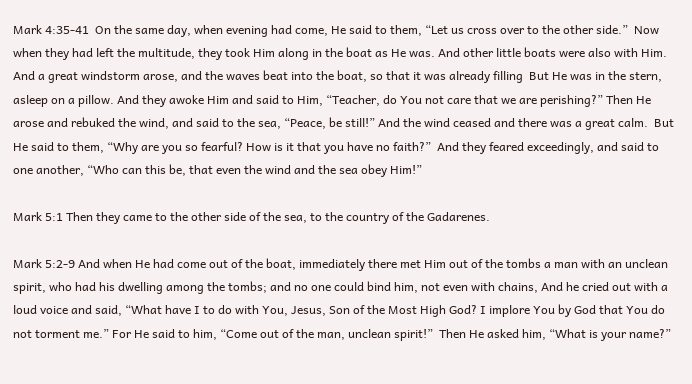Mark 4:35-41  On the same day, when evening had come, He said to them, “Let us cross over to the other side.”  Now when they had left the multitude, they took Him along in the boat as He was. And other little boats were also with Him.  And a great windstorm arose, and the waves beat into the boat, so that it was already filling  But He was in the stern, asleep on a pillow. And they awoke Him and said to Him, “Teacher, do You not care that we are perishing?” Then He arose and rebuked the wind, and said to the sea, “Peace, be still!” And the wind ceased and there was a great calm.  But He said to them, “Why are you so fearful? How is it that you have no faith?”  And they feared exceedingly, and said to one another, “Who can this be, that even the wind and the sea obey Him!”

Mark 5:1 Then they came to the other side of the sea, to the country of the Gadarenes.

Mark 5:2-9 And when He had come out of the boat, immediately there met Him out of the tombs a man with an unclean spirit, who had his dwelling among the tombs; and no one could bind him, not even with chains, And he cried out with a loud voice and said, “What have I to do with You, Jesus, Son of the Most High God? I implore You by God that You do not torment me.” For He said to him, “Come out of the man, unclean spirit!”  Then He asked him, “What is your name?”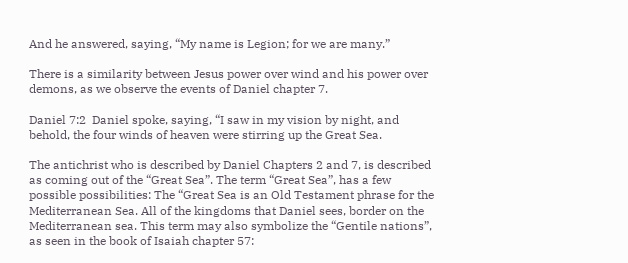And he answered, saying, “My name is Legion; for we are many.”

There is a similarity between Jesus power over wind and his power over demons, as we observe the events of Daniel chapter 7.

Daniel 7:2  Daniel spoke, saying, “I saw in my vision by night, and behold, the four winds of heaven were stirring up the Great Sea.

The antichrist who is described by Daniel Chapters 2 and 7, is described as coming out of the “Great Sea”. The term “Great Sea”, has a few possible possibilities: The “Great Sea is an Old Testament phrase for the Mediterranean Sea. All of the kingdoms that Daniel sees, border on the Mediterranean sea. This term may also symbolize the “Gentile nations”, as seen in the book of Isaiah chapter 57: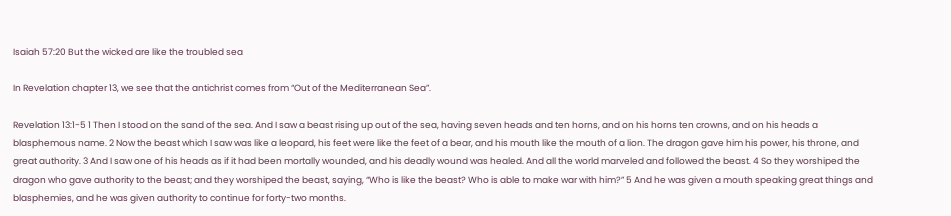Isaiah 57:20 But the wicked are like the troubled sea

In Revelation chapter 13, we see that the antichrist comes from “Out of the Mediterranean Sea”.

Revelation 13:1-5 1 Then I stood on the sand of the sea. And I saw a beast rising up out of the sea, having seven heads and ten horns, and on his horns ten crowns, and on his heads a blasphemous name. 2 Now the beast which I saw was like a leopard, his feet were like the feet of a bear, and his mouth like the mouth of a lion. The dragon gave him his power, his throne, and great authority. 3 And I saw one of his heads as if it had been mortally wounded, and his deadly wound was healed. And all the world marveled and followed the beast. 4 So they worshiped the dragon who gave authority to the beast; and they worshiped the beast, saying, “Who is like the beast? Who is able to make war with him?” 5 And he was given a mouth speaking great things and blasphemies, and he was given authority to continue for forty-two months.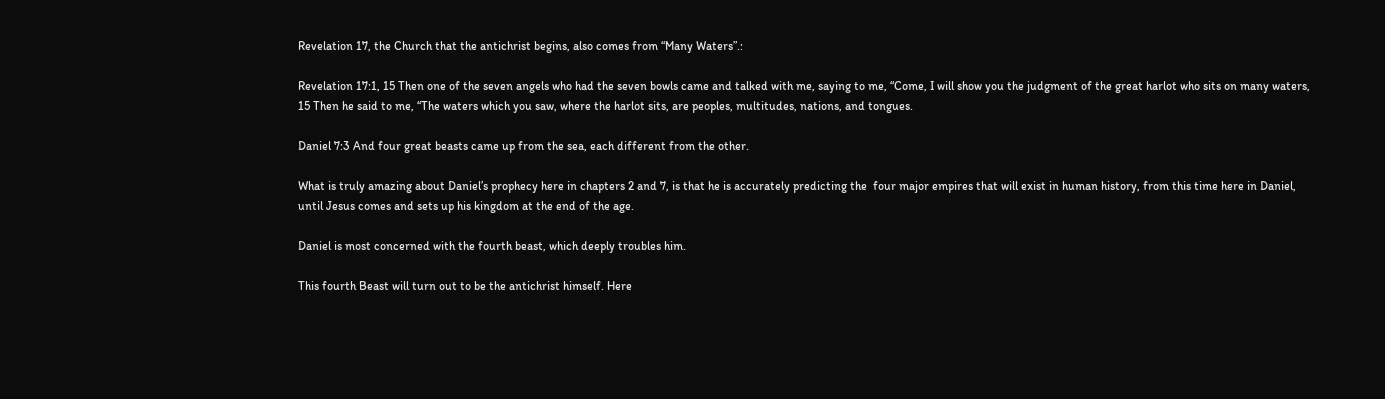Revelation 17, the Church that the antichrist begins, also comes from “Many Waters”.:

Revelation 17:1, 15 Then one of the seven angels who had the seven bowls came and talked with me, saying to me, “Come, I will show you the judgment of the great harlot who sits on many waters, 15 Then he said to me, “The waters which you saw, where the harlot sits, are peoples, multitudes, nations, and tongues.

Daniel 7:3 And four great beasts came up from the sea, each different from the other.

What is truly amazing about Daniel’s prophecy here in chapters 2 and 7, is that he is accurately predicting the  four major empires that will exist in human history, from this time here in Daniel,  until Jesus comes and sets up his kingdom at the end of the age.

Daniel is most concerned with the fourth beast, which deeply troubles him.

This fourth Beast will turn out to be the antichrist himself. Here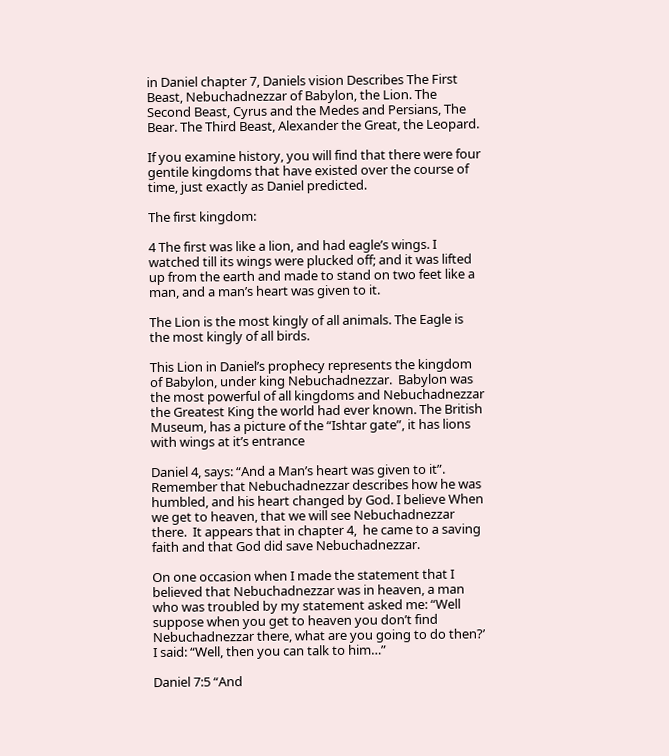in Daniel chapter 7, Daniels vision Describes The First Beast, Nebuchadnezzar of Babylon, the Lion. The Second Beast, Cyrus and the Medes and Persians, The Bear. The Third Beast, Alexander the Great, the Leopard.

If you examine history, you will find that there were four gentile kingdoms that have existed over the course of time, just exactly as Daniel predicted.

The first kingdom:

4 The first was like a lion, and had eagle’s wings. I watched till its wings were plucked off; and it was lifted up from the earth and made to stand on two feet like a man, and a man’s heart was given to it.

The Lion is the most kingly of all animals. The Eagle is the most kingly of all birds.

This Lion in Daniel’s prophecy represents the kingdom of Babylon, under king Nebuchadnezzar.  Babylon was the most powerful of all kingdoms and Nebuchadnezzar the Greatest King the world had ever known. The British Museum, has a picture of the “Ishtar gate”, it has lions with wings at it’s entrance

Daniel 4, says: “And a Man’s heart was given to it”. Remember that Nebuchadnezzar describes how he was humbled, and his heart changed by God. I believe When we get to heaven, that we will see Nebuchadnezzar there.  It appears that in chapter 4,  he came to a saving faith and that God did save Nebuchadnezzar.

On one occasion when I made the statement that I believed that Nebuchadnezzar was in heaven, a man who was troubled by my statement asked me: “Well suppose when you get to heaven you don’t find Nebuchadnezzar there, what are you going to do then?’ I said: “Well, then you can talk to him…”

Daniel 7:5 “And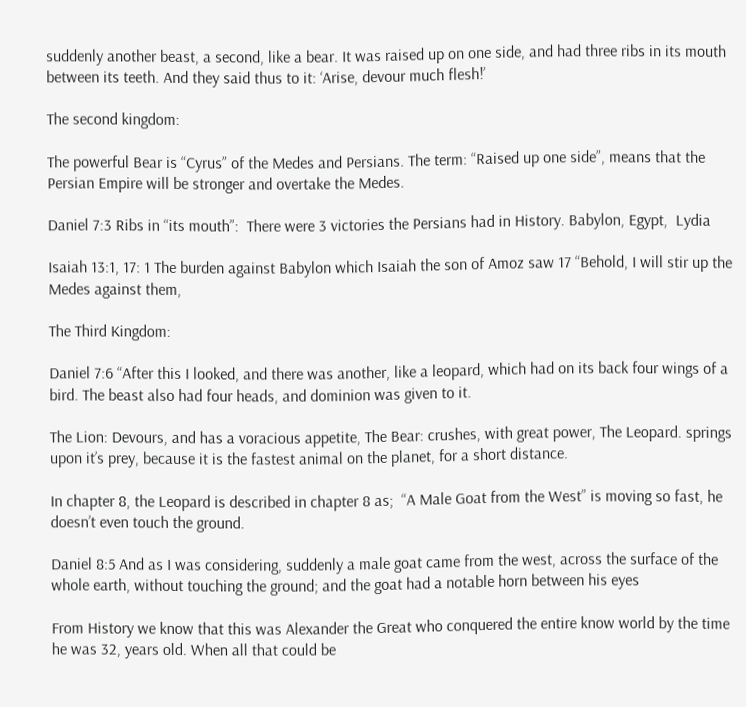suddenly another beast, a second, like a bear. It was raised up on one side, and had three ribs in its mouth between its teeth. And they said thus to it: ‘Arise, devour much flesh!’

The second kingdom:

The powerful Bear is “Cyrus” of the Medes and Persians. The term: “Raised up one side”, means that the Persian Empire will be stronger and overtake the Medes.

Daniel 7:3 Ribs in “its mouth”:  There were 3 victories the Persians had in History. Babylon, Egypt,  Lydia

Isaiah 13:1, 17: 1 The burden against Babylon which Isaiah the son of Amoz saw 17 “Behold, I will stir up the Medes against them,

The Third Kingdom:

Daniel 7:6 “After this I looked, and there was another, like a leopard, which had on its back four wings of a bird. The beast also had four heads, and dominion was given to it.

The Lion: Devours, and has a voracious appetite, The Bear: crushes, with great power, The Leopard. springs upon it’s prey, because it is the fastest animal on the planet, for a short distance.

In chapter 8, the Leopard is described in chapter 8 as;  “A Male Goat from the West” is moving so fast, he doesn’t even touch the ground.

Daniel 8:5 And as I was considering, suddenly a male goat came from the west, across the surface of the whole earth, without touching the ground; and the goat had a notable horn between his eyes

From History we know that this was Alexander the Great who conquered the entire know world by the time he was 32, years old. When all that could be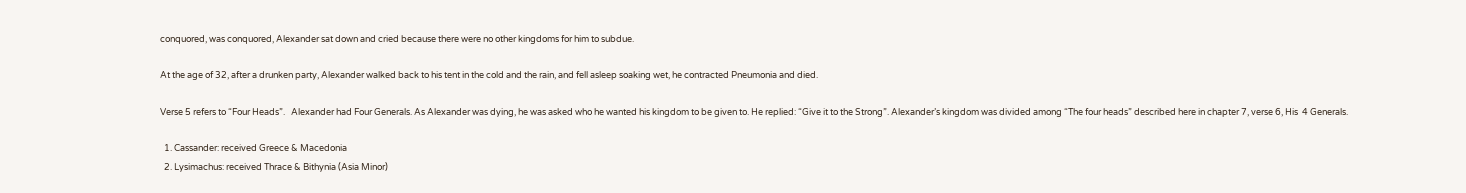conquored, was conquored, Alexander sat down and cried because there were no other kingdoms for him to subdue.

At the age of 32, after a drunken party, Alexander walked back to his tent in the cold and the rain, and fell asleep soaking wet, he contracted Pneumonia and died.

Verse 5 refers to “Four Heads”.   Alexander had Four Generals. As Alexander was dying, he was asked who he wanted his kingdom to be given to. He replied: “Give it to the Strong”. Alexander’s kingdom was divided among “The four heads” described here in chapter 7, verse 6, His  4 Generals.

  1. Cassander: received Greece & Macedonia
  2. Lysimachus: received Thrace & Bithynia (Asia Minor)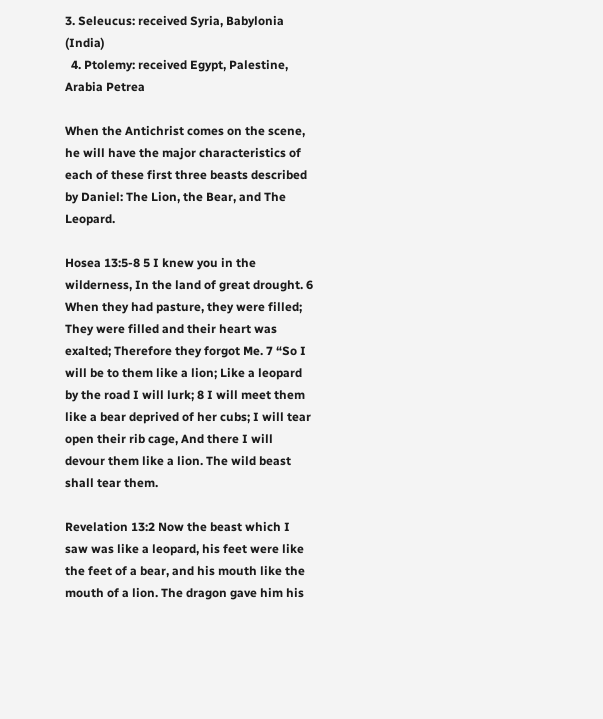3. Seleucus: received Syria, Babylonia (India)
  4. Ptolemy: received Egypt, Palestine, Arabia Petrea

When the Antichrist comes on the scene, he will have the major characteristics of each of these first three beasts described by Daniel: The Lion, the Bear, and The Leopard.

Hosea 13:5-8 5 I knew you in the wilderness, In the land of great drought. 6 When they had pasture, they were filled; They were filled and their heart was exalted; Therefore they forgot Me. 7 “So I will be to them like a lion; Like a leopard by the road I will lurk; 8 I will meet them like a bear deprived of her cubs; I will tear open their rib cage, And there I will devour them like a lion. The wild beast shall tear them.

Revelation 13:2 Now the beast which I saw was like a leopard, his feet were like the feet of a bear, and his mouth like the mouth of a lion. The dragon gave him his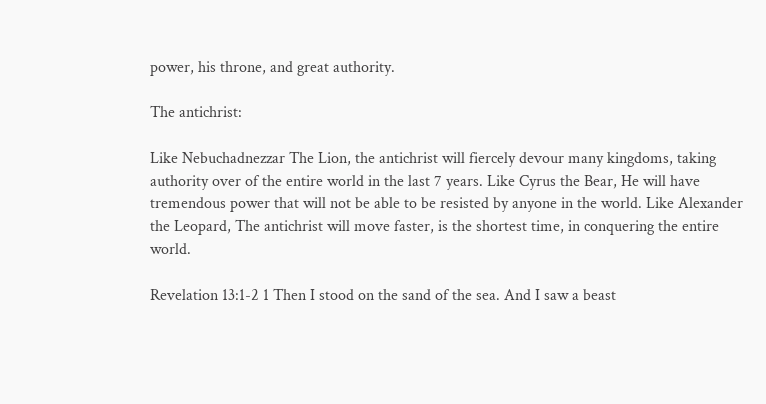power, his throne, and great authority.

The antichrist:

Like Nebuchadnezzar The Lion, the antichrist will fiercely devour many kingdoms, taking authority over of the entire world in the last 7 years. Like Cyrus the Bear, He will have tremendous power that will not be able to be resisted by anyone in the world. Like Alexander the Leopard, The antichrist will move faster, is the shortest time, in conquering the entire world.

Revelation 13:1-2 1 Then I stood on the sand of the sea. And I saw a beast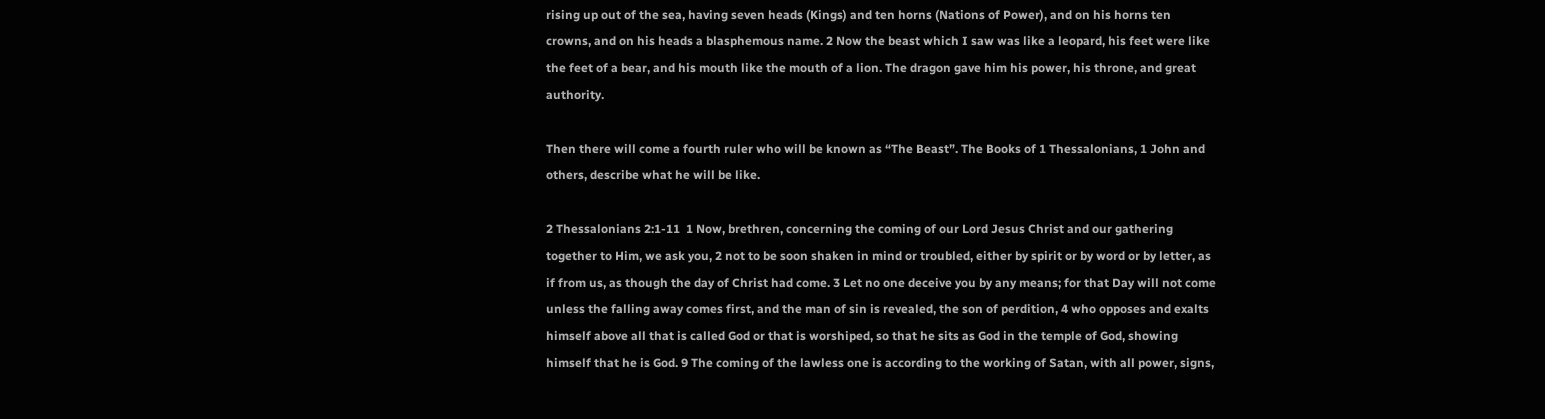rising up out of the sea, having seven heads (Kings) and ten horns (Nations of Power), and on his horns ten crowns, and on his heads a blasphemous name. 2 Now the beast which I saw was like a leopard, his feet were like the feet of a bear, and his mouth like the mouth of a lion. The dragon gave him his power, his throne, and great authority.

Then there will come a fourth ruler who will be known as “The Beast”. The Books of 1 Thessalonians, 1 John and others, describe what he will be like.

2 Thessalonians 2:1-11  1 Now, brethren, concerning the coming of our Lord Jesus Christ and our gathering together to Him, we ask you, 2 not to be soon shaken in mind or troubled, either by spirit or by word or by letter, as if from us, as though the day of Christ had come. 3 Let no one deceive you by any means; for that Day will not come unless the falling away comes first, and the man of sin is revealed, the son of perdition, 4 who opposes and exalts himself above all that is called God or that is worshiped, so that he sits as God in the temple of God, showing himself that he is God. 9 The coming of the lawless one is according to the working of Satan, with all power, signs,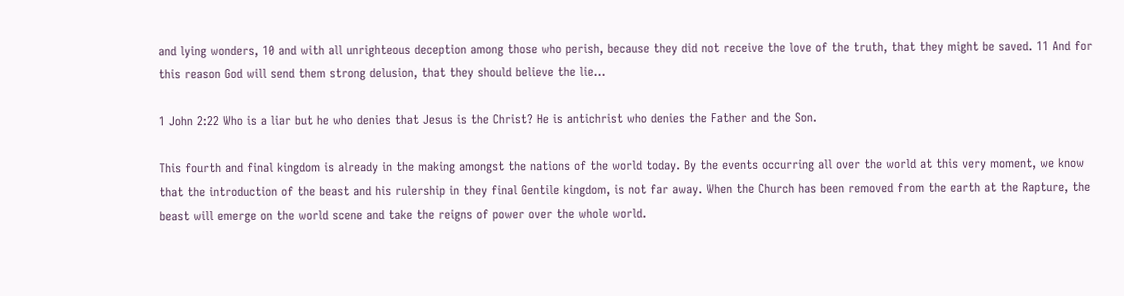and lying wonders, 10 and with all unrighteous deception among those who perish, because they did not receive the love of the truth, that they might be saved. 11 And for this reason God will send them strong delusion, that they should believe the lie…

1 John 2:22 Who is a liar but he who denies that Jesus is the Christ? He is antichrist who denies the Father and the Son.

This fourth and final kingdom is already in the making amongst the nations of the world today. By the events occurring all over the world at this very moment, we know that the introduction of the beast and his rulership in they final Gentile kingdom, is not far away. When the Church has been removed from the earth at the Rapture, the beast will emerge on the world scene and take the reigns of power over the whole world.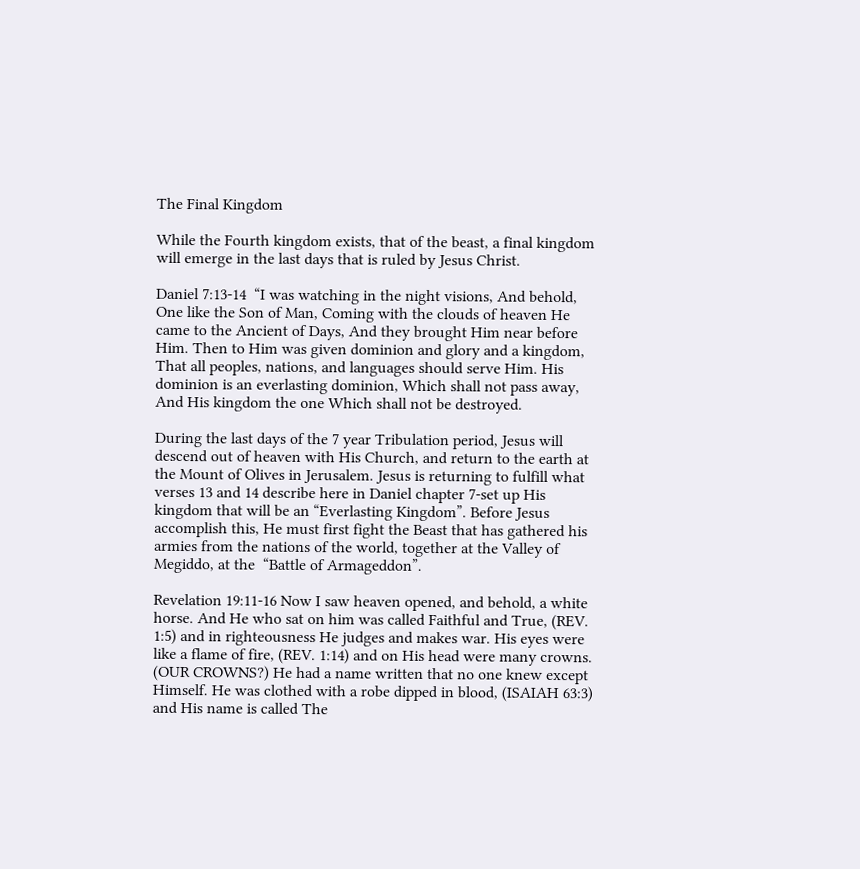The Final Kingdom

While the Fourth kingdom exists, that of the beast, a final kingdom will emerge in the last days that is ruled by Jesus Christ.

Daniel 7:13-14  “I was watching in the night visions, And behold, One like the Son of Man, Coming with the clouds of heaven He came to the Ancient of Days, And they brought Him near before Him. Then to Him was given dominion and glory and a kingdom, That all peoples, nations, and languages should serve Him. His dominion is an everlasting dominion, Which shall not pass away, And His kingdom the one Which shall not be destroyed.

During the last days of the 7 year Tribulation period, Jesus will descend out of heaven with His Church, and return to the earth at the Mount of Olives in Jerusalem. Jesus is returning to fulfill what verses 13 and 14 describe here in Daniel chapter 7-set up His kingdom that will be an “Everlasting Kingdom”. Before Jesus accomplish this, He must first fight the Beast that has gathered his armies from the nations of the world, together at the Valley of Megiddo, at the  “Battle of Armageddon”.

Revelation 19:11-16 Now I saw heaven opened, and behold, a white horse. And He who sat on him was called Faithful and True, (REV. 1:5) and in righteousness He judges and makes war. His eyes were like a flame of fire, (REV. 1:14) and on His head were many crowns. (OUR CROWNS?) He had a name written that no one knew except Himself. He was clothed with a robe dipped in blood, (ISAIAH 63:3) and His name is called The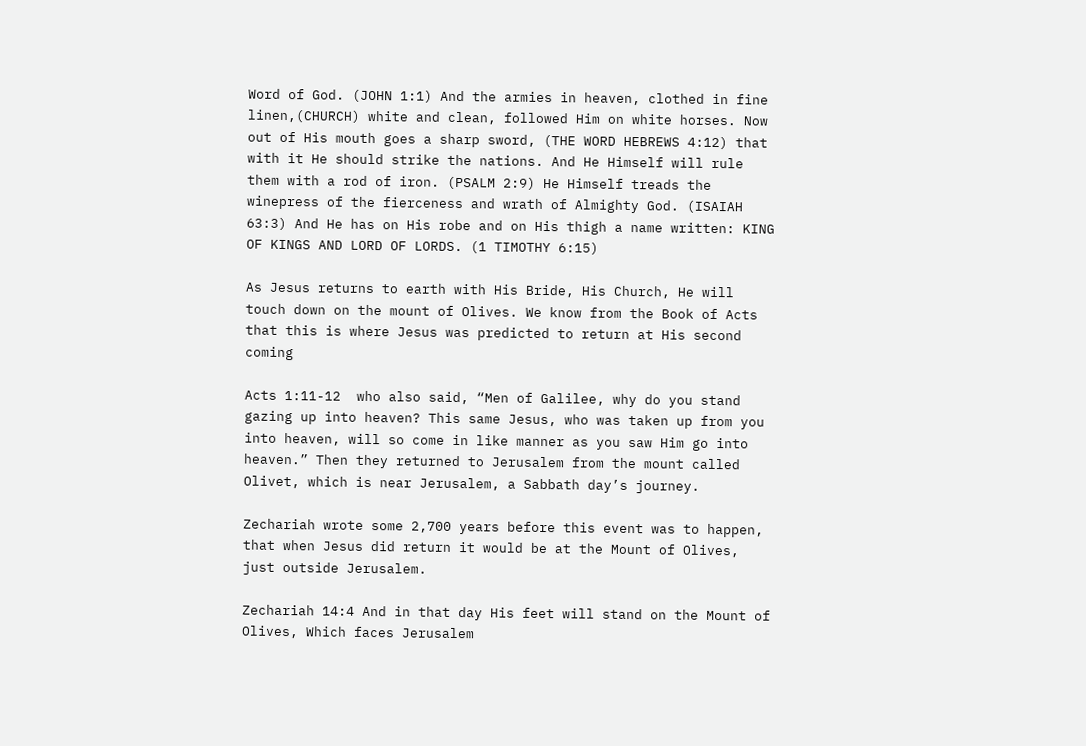Word of God. (JOHN 1:1) And the armies in heaven, clothed in fine linen,(CHURCH) white and clean, followed Him on white horses. Now out of His mouth goes a sharp sword, (THE WORD HEBREWS 4:12) that with it He should strike the nations. And He Himself will rule them with a rod of iron. (PSALM 2:9) He Himself treads the winepress of the fierceness and wrath of Almighty God. (ISAIAH 63:3) And He has on His robe and on His thigh a name written: KING OF KINGS AND LORD OF LORDS. (1 TIMOTHY 6:15)

As Jesus returns to earth with His Bride, His Church, He will touch down on the mount of Olives. We know from the Book of Acts that this is where Jesus was predicted to return at His second coming

Acts 1:11-12  who also said, “Men of Galilee, why do you stand gazing up into heaven? This same Jesus, who was taken up from you into heaven, will so come in like manner as you saw Him go into heaven.” Then they returned to Jerusalem from the mount called Olivet, which is near Jerusalem, a Sabbath day’s journey.

Zechariah wrote some 2,700 years before this event was to happen, that when Jesus did return it would be at the Mount of Olives, just outside Jerusalem.

Zechariah 14:4 And in that day His feet will stand on the Mount of Olives, Which faces Jerusalem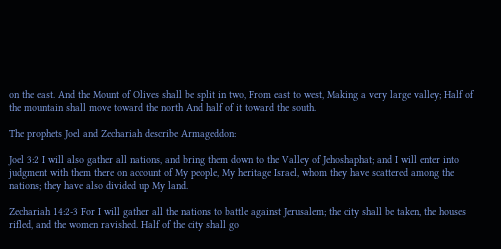on the east. And the Mount of Olives shall be split in two, From east to west, Making a very large valley; Half of the mountain shall move toward the north And half of it toward the south.

The prophets Joel and Zechariah describe Armageddon:

Joel 3:2 I will also gather all nations, and bring them down to the Valley of Jehoshaphat; and I will enter into judgment with them there on account of My people, My heritage Israel, whom they have scattered among the nations; they have also divided up My land.

Zechariah 14:2-3 For I will gather all the nations to battle against Jerusalem; the city shall be taken, the houses rifled, and the women ravished. Half of the city shall go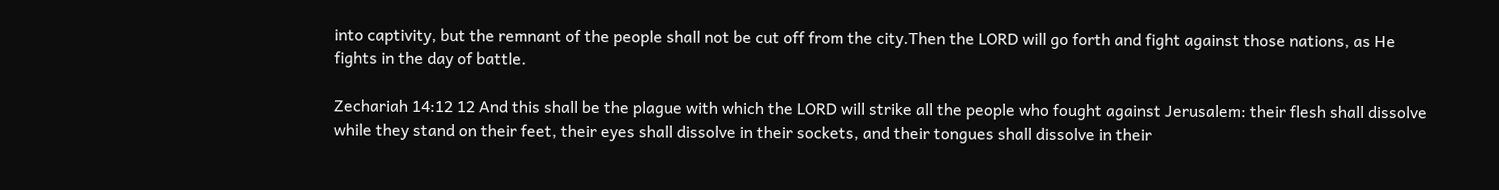into captivity, but the remnant of the people shall not be cut off from the city.Then the LORD will go forth and fight against those nations, as He fights in the day of battle.

Zechariah 14:12 12 And this shall be the plague with which the LORD will strike all the people who fought against Jerusalem: their flesh shall dissolve while they stand on their feet, their eyes shall dissolve in their sockets, and their tongues shall dissolve in their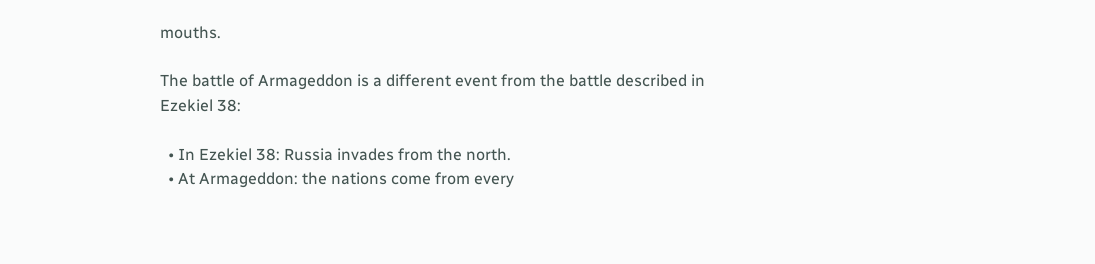mouths.

The battle of Armageddon is a different event from the battle described in Ezekiel 38:

  • In Ezekiel 38: Russia invades from the north.
  • At Armageddon: the nations come from every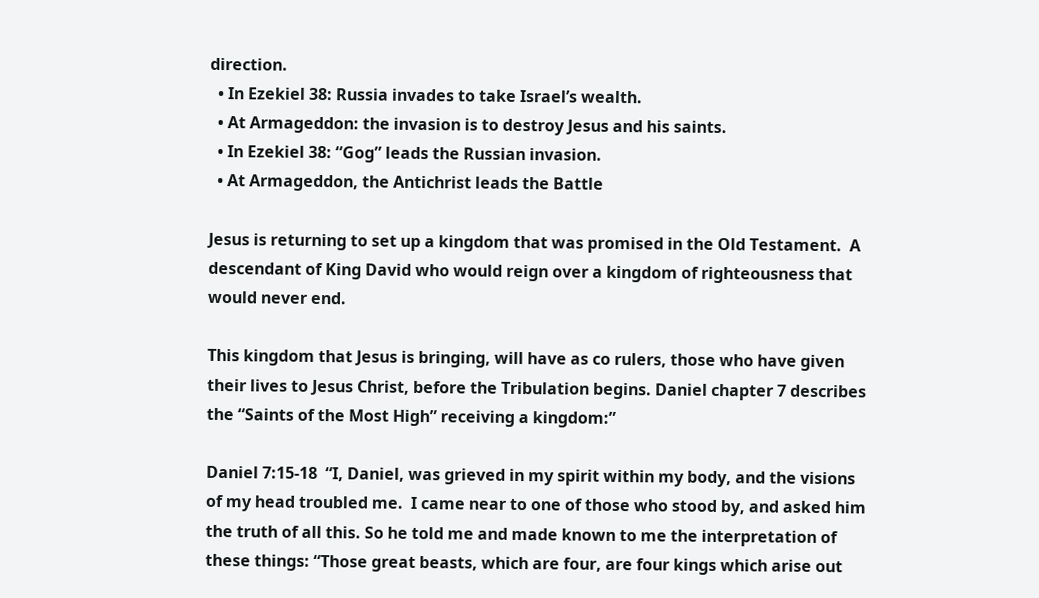direction.
  • In Ezekiel 38: Russia invades to take Israel’s wealth.
  • At Armageddon: the invasion is to destroy Jesus and his saints.
  • In Ezekiel 38: “Gog” leads the Russian invasion.
  • At Armageddon, the Antichrist leads the Battle

Jesus is returning to set up a kingdom that was promised in the Old Testament.  A descendant of King David who would reign over a kingdom of righteousness that would never end.

This kingdom that Jesus is bringing, will have as co rulers, those who have given their lives to Jesus Christ, before the Tribulation begins. Daniel chapter 7 describes the “Saints of the Most High” receiving a kingdom:”

Daniel 7:15-18  “I, Daniel, was grieved in my spirit within my body, and the visions of my head troubled me.  I came near to one of those who stood by, and asked him the truth of all this. So he told me and made known to me the interpretation of these things: “Those great beasts, which are four, are four kings which arise out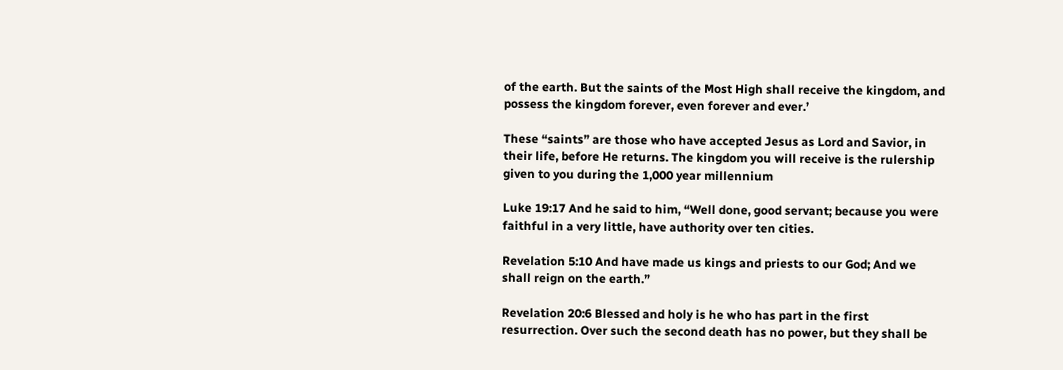of the earth. But the saints of the Most High shall receive the kingdom, and possess the kingdom forever, even forever and ever.’

These “saints” are those who have accepted Jesus as Lord and Savior, in their life, before He returns. The kingdom you will receive is the rulership given to you during the 1,000 year millennium

Luke 19:17 And he said to him, “Well done, good servant; because you were faithful in a very little, have authority over ten cities.

Revelation 5:10 And have made us kings and priests to our God; And we shall reign on the earth.”

Revelation 20:6 Blessed and holy is he who has part in the first resurrection. Over such the second death has no power, but they shall be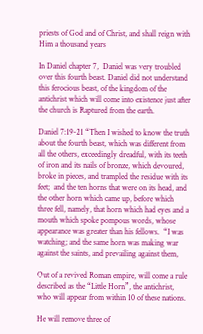priests of God and of Christ, and shall reign with Him a thousand years

In Daniel chapter 7,  Daniel was very troubled over this fourth beast. Daniel did not understand this ferocious beast, of the kingdom of the antichrist which will come into existence just after the church is Raptured from the earth.

Daniel 7:19-21 “Then I wished to know the truth about the fourth beast, which was different from all the others, exceedingly dreadful, with its teeth of iron and its nails of bronze, which devoured, broke in pieces, and trampled the residue with its feet;  and the ten horns that were on its head, and the other horn which came up, before which three fell, namely, that horn which had eyes and a mouth which spoke pompous words, whose appearance was greater than his fellows.  “I was watching; and the same horn was making war against the saints, and prevailing against them,

Out of a revived Roman empire, will come a rule described as the “Little Horn”, the antichrist, who will appear from within 10 of these nations.

He will remove three of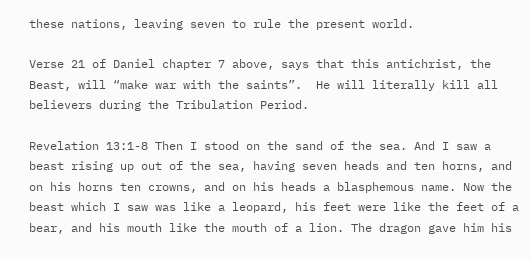these nations, leaving seven to rule the present world.

Verse 21 of Daniel chapter 7 above, says that this antichrist, the Beast, will “make war with the saints”.  He will literally kill all believers during the Tribulation Period.

Revelation 13:1-8 Then I stood on the sand of the sea. And I saw a beast rising up out of the sea, having seven heads and ten horns, and on his horns ten crowns, and on his heads a blasphemous name. Now the beast which I saw was like a leopard, his feet were like the feet of a bear, and his mouth like the mouth of a lion. The dragon gave him his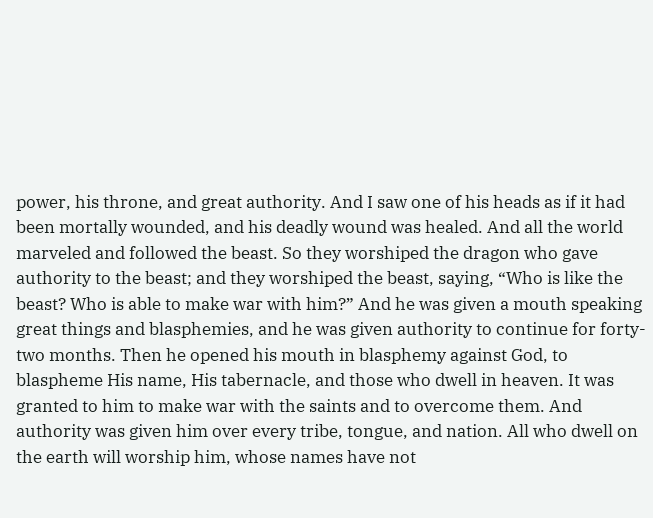power, his throne, and great authority. And I saw one of his heads as if it had been mortally wounded, and his deadly wound was healed. And all the world marveled and followed the beast. So they worshiped the dragon who gave authority to the beast; and they worshiped the beast, saying, “Who is like the beast? Who is able to make war with him?” And he was given a mouth speaking great things and blasphemies, and he was given authority to continue for forty-two months. Then he opened his mouth in blasphemy against God, to blaspheme His name, His tabernacle, and those who dwell in heaven. It was granted to him to make war with the saints and to overcome them. And authority was given him over every tribe, tongue, and nation. All who dwell on the earth will worship him, whose names have not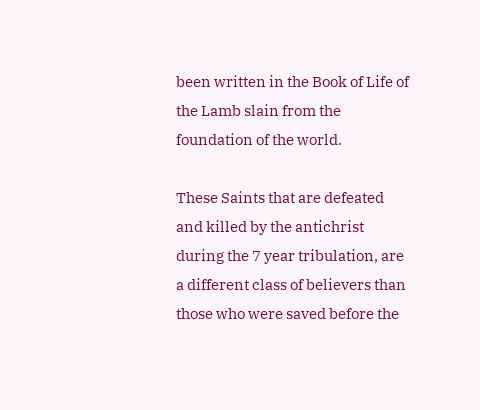been written in the Book of Life of the Lamb slain from the foundation of the world.

These Saints that are defeated and killed by the antichrist during the 7 year tribulation, are a different class of believers than those who were saved before the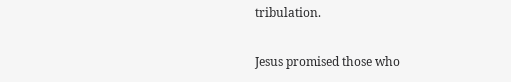tribulation.

Jesus promised those who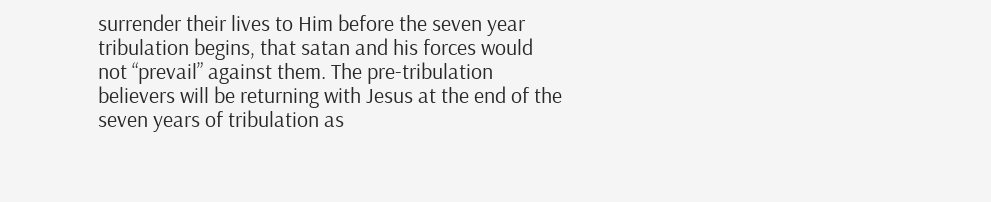surrender their lives to Him before the seven year tribulation begins, that satan and his forces would  not “prevail” against them. The pre-tribulation believers will be returning with Jesus at the end of the seven years of tribulation as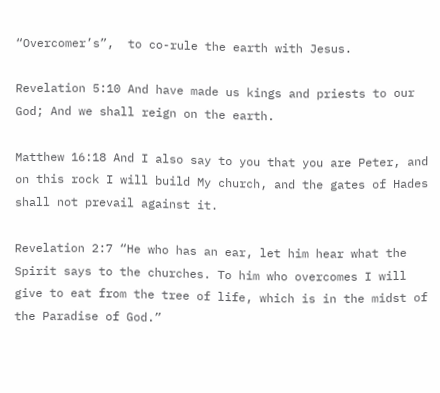“Overcomer’s”,  to co-rule the earth with Jesus.

Revelation 5:10 And have made us kings and priests to our God; And we shall reign on the earth.

Matthew 16:18 And I also say to you that you are Peter, and on this rock I will build My church, and the gates of Hades shall not prevail against it.

Revelation 2:7 “He who has an ear, let him hear what the Spirit says to the churches. To him who overcomes I will give to eat from the tree of life, which is in the midst of the Paradise of God.”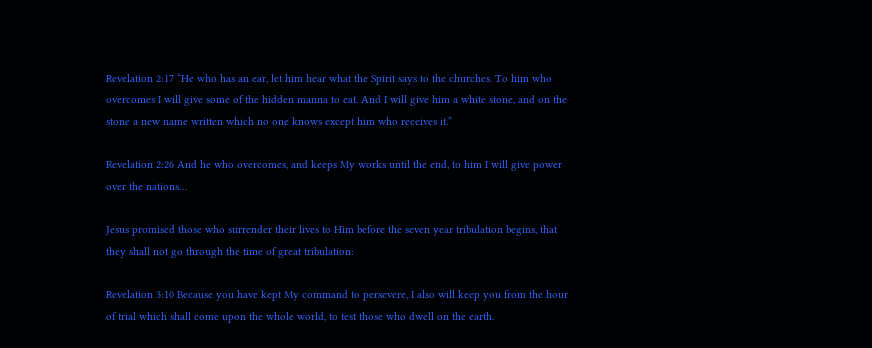Revelation 2:17 “He who has an ear, let him hear what the Spirit says to the churches. To him who overcomes I will give some of the hidden manna to eat. And I will give him a white stone, and on the stone a new name written which no one knows except him who receives it.”

Revelation 2:26 And he who overcomes, and keeps My works until the end, to him I will give power over the nations…

Jesus promised those who surrender their lives to Him before the seven year tribulation begins, that they shall not go through the time of great tribulation:

Revelation 3:10 Because you have kept My command to persevere, I also will keep you from the hour of trial which shall come upon the whole world, to test those who dwell on the earth.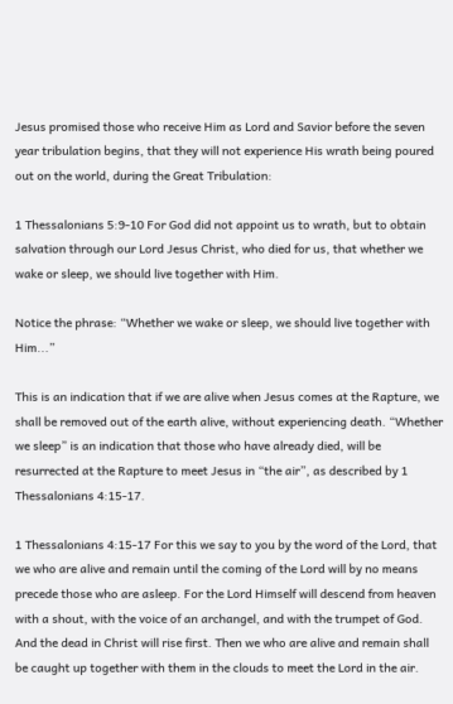Jesus promised those who receive Him as Lord and Savior before the seven year tribulation begins, that they will not experience His wrath being poured out on the world, during the Great Tribulation:

1 Thessalonians 5:9-10 For God did not appoint us to wrath, but to obtain salvation through our Lord Jesus Christ, who died for us, that whether we wake or sleep, we should live together with Him.

Notice the phrase: “Whether we wake or sleep, we should live together with Him...”

This is an indication that if we are alive when Jesus comes at the Rapture, we shall be removed out of the earth alive, without experiencing death. “Whether we sleep” is an indication that those who have already died, will be resurrected at the Rapture to meet Jesus in “the air”, as described by 1 Thessalonians 4:15-17.

1 Thessalonians 4:15-17 For this we say to you by the word of the Lord, that we who are alive and remain until the coming of the Lord will by no means precede those who are asleep. For the Lord Himself will descend from heaven with a shout, with the voice of an archangel, and with the trumpet of God. And the dead in Christ will rise first. Then we who are alive and remain shall be caught up together with them in the clouds to meet the Lord in the air.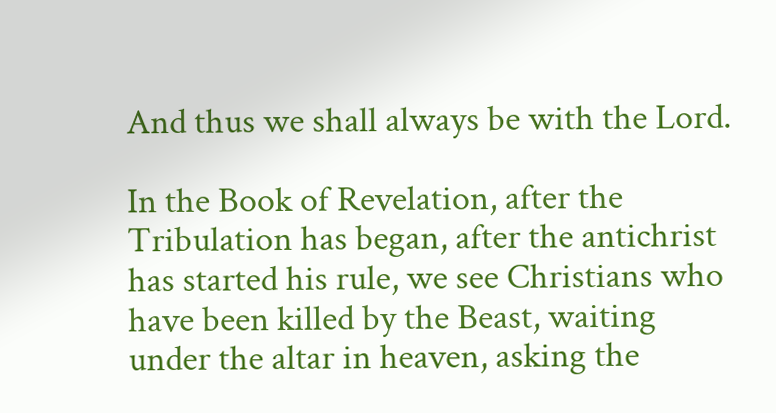And thus we shall always be with the Lord.

In the Book of Revelation, after the Tribulation has began, after the antichrist has started his rule, we see Christians who have been killed by the Beast, waiting under the altar in heaven, asking the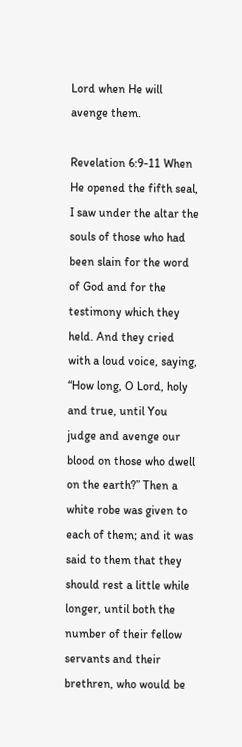Lord when He will avenge them.

Revelation 6:9-11 When He opened the fifth seal, I saw under the altar the souls of those who had been slain for the word of God and for the testimony which they held. And they cried with a loud voice, saying, “How long, O Lord, holy and true, until You judge and avenge our blood on those who dwell on the earth?” Then a white robe was given to each of them; and it was said to them that they should rest a little while longer, until both the number of their fellow servants and their brethren, who would be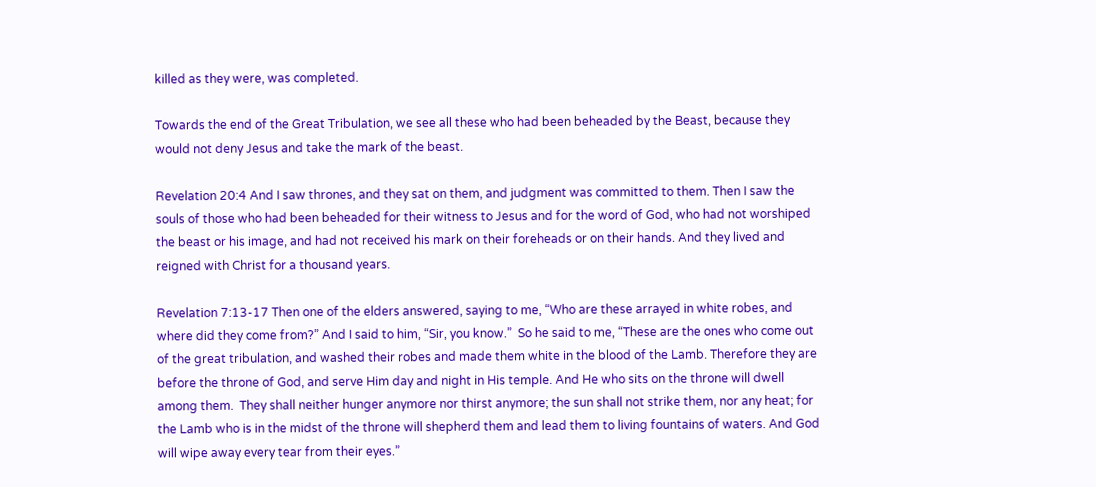killed as they were, was completed.

Towards the end of the Great Tribulation, we see all these who had been beheaded by the Beast, because they would not deny Jesus and take the mark of the beast.

Revelation 20:4 And I saw thrones, and they sat on them, and judgment was committed to them. Then I saw the souls of those who had been beheaded for their witness to Jesus and for the word of God, who had not worshiped the beast or his image, and had not received his mark on their foreheads or on their hands. And they lived and reigned with Christ for a thousand years.

Revelation 7:13-17 Then one of the elders answered, saying to me, “Who are these arrayed in white robes, and where did they come from?” And I said to him, “Sir, you know.”  So he said to me, “These are the ones who come out of the great tribulation, and washed their robes and made them white in the blood of the Lamb. Therefore they are before the throne of God, and serve Him day and night in His temple. And He who sits on the throne will dwell among them.  They shall neither hunger anymore nor thirst anymore; the sun shall not strike them, nor any heat; for the Lamb who is in the midst of the throne will shepherd them and lead them to living fountains of waters. And God will wipe away every tear from their eyes.”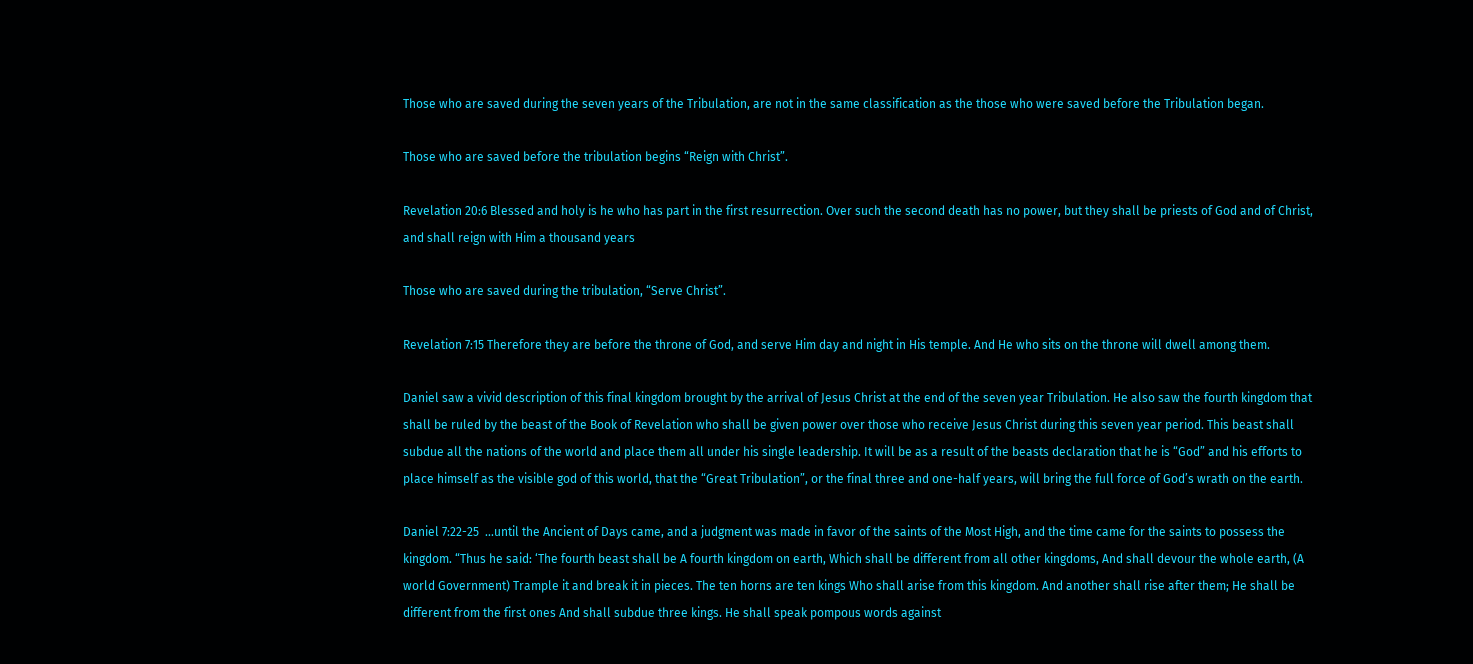Those who are saved during the seven years of the Tribulation, are not in the same classification as the those who were saved before the Tribulation began.

Those who are saved before the tribulation begins “Reign with Christ”.

Revelation 20:6 Blessed and holy is he who has part in the first resurrection. Over such the second death has no power, but they shall be priests of God and of Christ, and shall reign with Him a thousand years

Those who are saved during the tribulation, “Serve Christ”.

Revelation 7:15 Therefore they are before the throne of God, and serve Him day and night in His temple. And He who sits on the throne will dwell among them.

Daniel saw a vivid description of this final kingdom brought by the arrival of Jesus Christ at the end of the seven year Tribulation. He also saw the fourth kingdom that shall be ruled by the beast of the Book of Revelation who shall be given power over those who receive Jesus Christ during this seven year period. This beast shall subdue all the nations of the world and place them all under his single leadership. It will be as a result of the beasts declaration that he is “God” and his efforts to place himself as the visible god of this world, that the “Great Tribulation”, or the final three and one-half years, will bring the full force of God’s wrath on the earth.

Daniel 7:22-25  ...until the Ancient of Days came, and a judgment was made in favor of the saints of the Most High, and the time came for the saints to possess the kingdom. “Thus he said: ‘The fourth beast shall be A fourth kingdom on earth, Which shall be different from all other kingdoms, And shall devour the whole earth, (A world Government) Trample it and break it in pieces. The ten horns are ten kings Who shall arise from this kingdom. And another shall rise after them; He shall be different from the first ones And shall subdue three kings. He shall speak pompous words against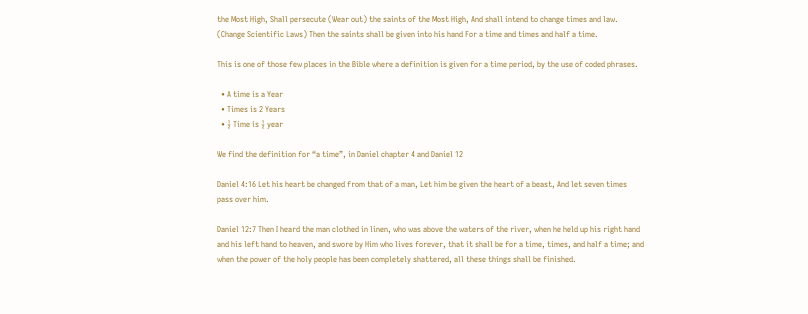the Most High, Shall persecute (Wear out) the saints of the Most High, And shall intend to change times and law. (Change Scientific Laws) Then the saints shall be given into his hand For a time and times and half a time.

This is one of those few places in the Bible where a definition is given for a time period, by the use of coded phrases.

  • A time is a Year
  • Times is 2 Years
  • ½ Time is ½ year

We find the definition for “a time”, in Daniel chapter 4 and Daniel 12

Daniel 4:16 Let his heart be changed from that of a man, Let him be given the heart of a beast, And let seven times pass over him.

Daniel 12:7 Then I heard the man clothed in linen, who was above the waters of the river, when he held up his right hand and his left hand to heaven, and swore by Him who lives forever, that it shall be for a time, times, and half a time; and when the power of the holy people has been completely shattered, all these things shall be finished.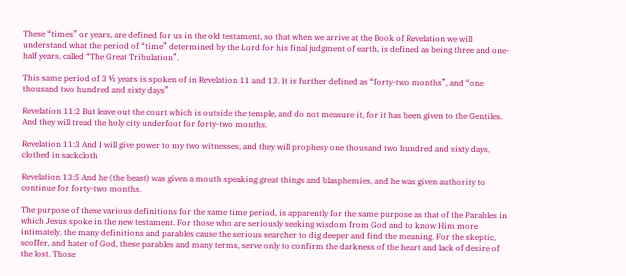These “times” or years, are defined for us in the old testament, so that when we arrive at the Book of Revelation we will understand what the period of “time” determined by the Lord for his final judgment of earth, is defined as being three and one-half years, called “The Great Tribulation”.

This same period of 3 ½ years is spoken of in Revelation 11 and 13. It is further defined as “forty-two months”, and “one thousand two hundred and sixty days”

Revelation 11:2 But leave out the court which is outside the temple, and do not measure it, for it has been given to the Gentiles. And they will tread the holy city underfoot for forty-two months.

Revelation 11:3 And I will give power to my two witnesses, and they will prophesy one thousand two hundred and sixty days, clothed in sackcloth

Revelation 13:5 And he (the beast) was given a mouth speaking great things and blasphemies, and he was given authority to continue for forty-two months.

The purpose of these various definitions for the same time period, is apparently for the same purpose as that of the Parables in which Jesus spoke in the new testament. For those who are seriously seeking wisdom from God and to know Him more intimately, the many definitions and parables cause the serious searcher to dig deeper and find the meaning. For the skeptic, scoffer, and hater of God, these parables and many terms, serve only to confirm the darkness of the heart and lack of desire of the lost. Those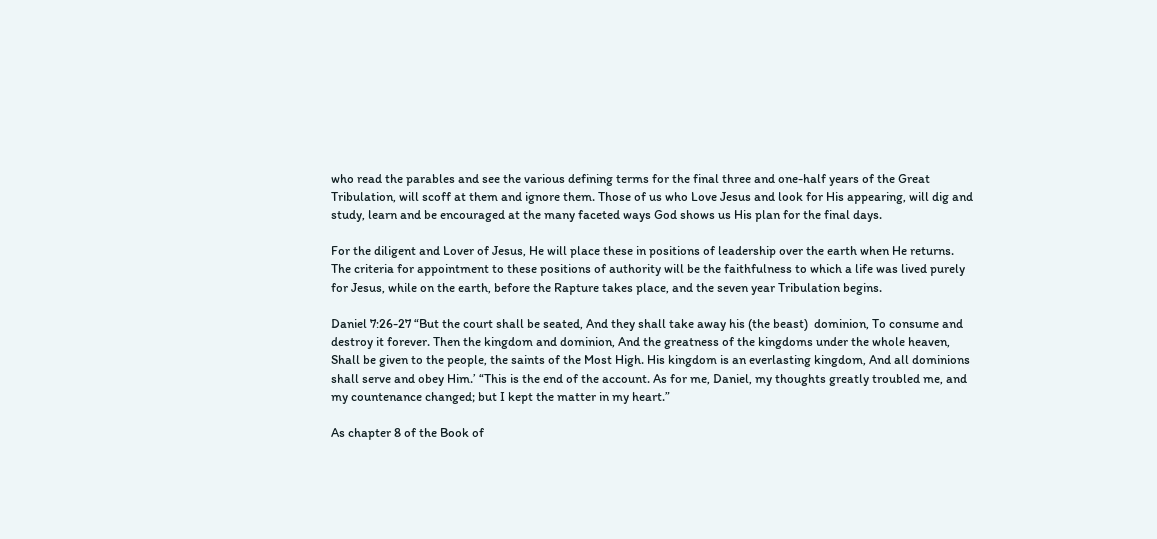who read the parables and see the various defining terms for the final three and one-half years of the Great Tribulation, will scoff at them and ignore them. Those of us who Love Jesus and look for His appearing, will dig and study, learn and be encouraged at the many faceted ways God shows us His plan for the final days.

For the diligent and Lover of Jesus, He will place these in positions of leadership over the earth when He returns. The criteria for appointment to these positions of authority will be the faithfulness to which a life was lived purely for Jesus, while on the earth, before the Rapture takes place, and the seven year Tribulation begins.

Daniel 7:26-27 “But the court shall be seated, And they shall take away his (the beast)  dominion, To consume and destroy it forever. Then the kingdom and dominion, And the greatness of the kingdoms under the whole heaven, Shall be given to the people, the saints of the Most High. His kingdom is an everlasting kingdom, And all dominions shall serve and obey Him.’ “This is the end of the account. As for me, Daniel, my thoughts greatly troubled me, and my countenance changed; but I kept the matter in my heart.”

As chapter 8 of the Book of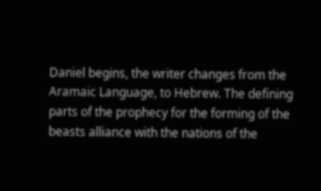Daniel begins, the writer changes from the Aramaic Language, to Hebrew. The defining parts of the prophecy for the forming of the beasts alliance with the nations of the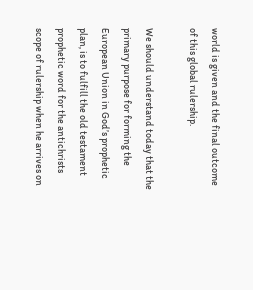world is given and the final outcome of this global rulership.

We should understand today that the primary purpose for forming the European Union in God’s prophetic plan, is to fulfill the old testament prophetic word for the antichrists scope of rulership when he arrives on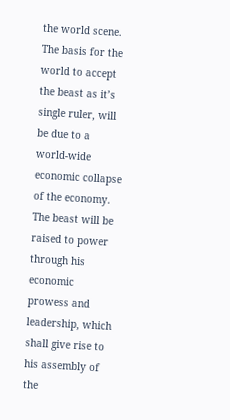the world scene. The basis for the world to accept the beast as it’s single ruler, will be due to a world-wide economic collapse of the economy. The beast will be raised to power through his economic prowess and leadership, which shall give rise to his assembly of the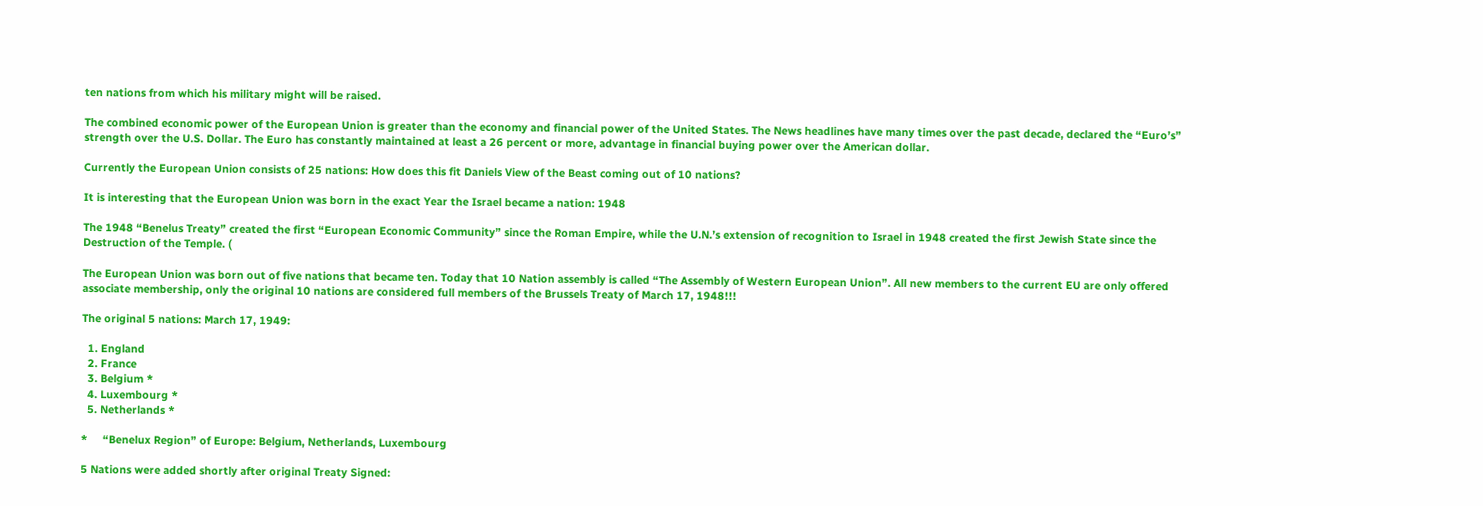ten nations from which his military might will be raised.

The combined economic power of the European Union is greater than the economy and financial power of the United States. The News headlines have many times over the past decade, declared the “Euro’s” strength over the U.S. Dollar. The Euro has constantly maintained at least a 26 percent or more, advantage in financial buying power over the American dollar.

Currently the European Union consists of 25 nations: How does this fit Daniels View of the Beast coming out of 10 nations?

It is interesting that the European Union was born in the exact Year the Israel became a nation: 1948

The 1948 “Benelus Treaty” created the first “European Economic Community” since the Roman Empire, while the U.N.’s extension of recognition to Israel in 1948 created the first Jewish State since the Destruction of the Temple. (

The European Union was born out of five nations that became ten. Today that 10 Nation assembly is called “The Assembly of Western European Union”. All new members to the current EU are only offered associate membership, only the original 10 nations are considered full members of the Brussels Treaty of March 17, 1948!!!

The original 5 nations: March 17, 1949:

  1. England
  2. France
  3. Belgium *
  4. Luxembourg *
  5. Netherlands *

*     “Benelux Region” of Europe: Belgium, Netherlands, Luxembourg

5 Nations were added shortly after original Treaty Signed: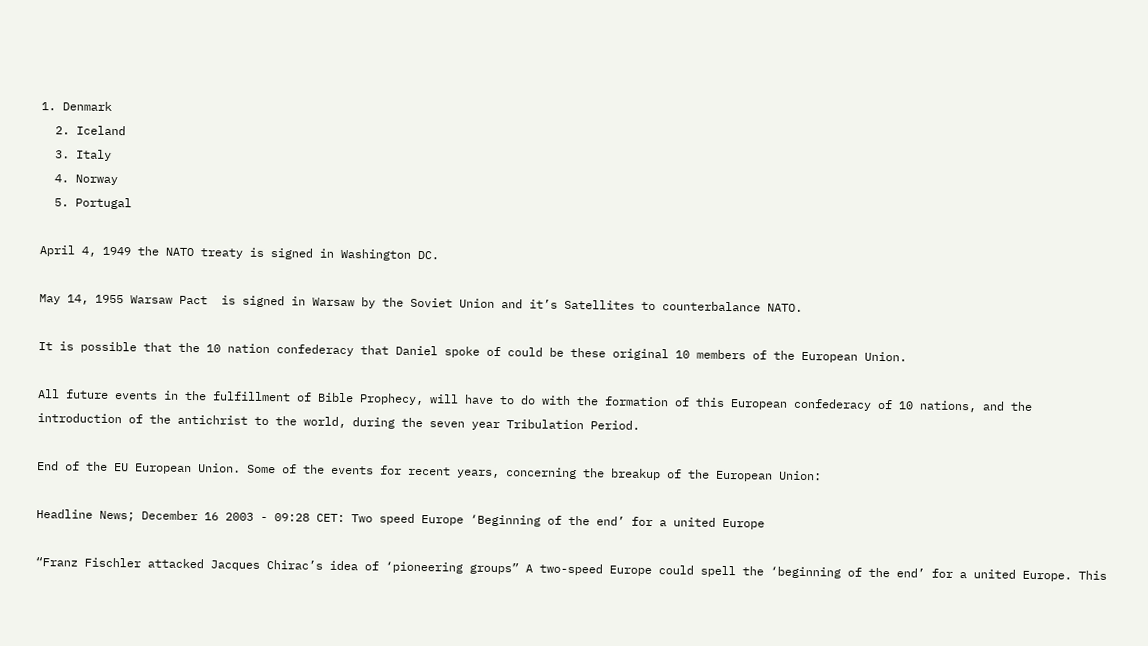1. Denmark
  2. Iceland
  3. Italy
  4. Norway
  5. Portugal

April 4, 1949 the NATO treaty is signed in Washington DC.

May 14, 1955 Warsaw Pact  is signed in Warsaw by the Soviet Union and it’s Satellites to counterbalance NATO.

It is possible that the 10 nation confederacy that Daniel spoke of could be these original 10 members of the European Union.

All future events in the fulfillment of Bible Prophecy, will have to do with the formation of this European confederacy of 10 nations, and the introduction of the antichrist to the world, during the seven year Tribulation Period.

End of the EU European Union. Some of the events for recent years, concerning the breakup of the European Union:

Headline News; December 16 2003 - 09:28 CET: Two speed Europe ‘Beginning of the end’ for a united Europe

“Franz Fischler attacked Jacques Chirac’s idea of ‘pioneering groups” A two-speed Europe could spell the ‘beginning of the end’ for a united Europe. This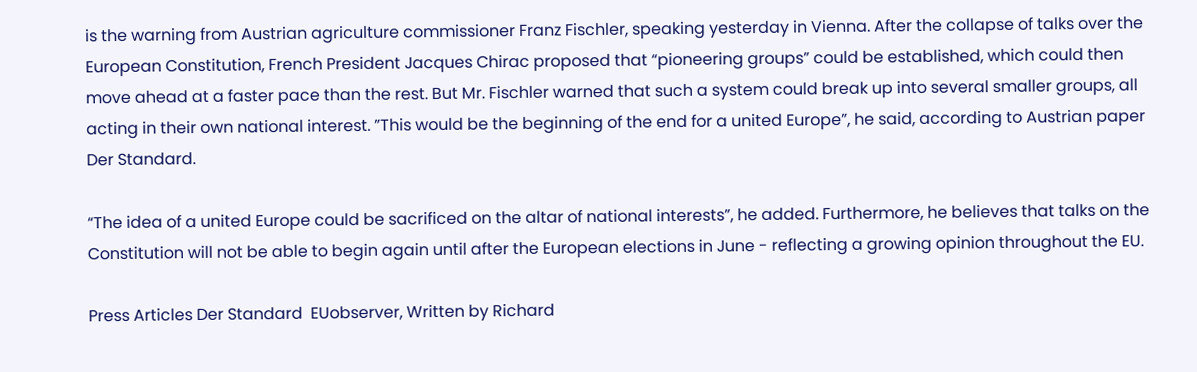is the warning from Austrian agriculture commissioner Franz Fischler, speaking yesterday in Vienna. After the collapse of talks over the European Constitution, French President Jacques Chirac proposed that “pioneering groups” could be established, which could then move ahead at a faster pace than the rest. But Mr. Fischler warned that such a system could break up into several smaller groups, all acting in their own national interest. ”This would be the beginning of the end for a united Europe”, he said, according to Austrian paper Der Standard.

“The idea of a united Europe could be sacrificed on the altar of national interests”, he added. Furthermore, he believes that talks on the Constitution will not be able to begin again until after the European elections in June - reflecting a growing opinion throughout the EU.

Press Articles Der Standard  EUobserver, Written by Richard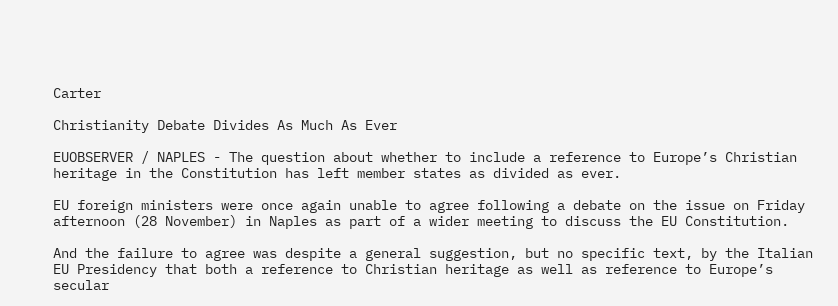Carter

Christianity Debate Divides As Much As Ever

EUOBSERVER / NAPLES - The question about whether to include a reference to Europe’s Christian heritage in the Constitution has left member states as divided as ever.

EU foreign ministers were once again unable to agree following a debate on the issue on Friday afternoon (28 November) in Naples as part of a wider meeting to discuss the EU Constitution.

And the failure to agree was despite a general suggestion, but no specific text, by the Italian EU Presidency that both a reference to Christian heritage as well as reference to Europe’s secular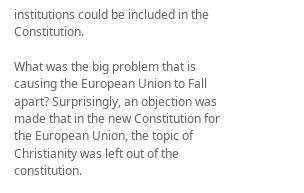institutions could be included in the Constitution.

What was the big problem that is causing the European Union to Fall apart? Surprisingly, an objection was made that in the new Constitution for the European Union, the topic of Christianity was left out of the constitution.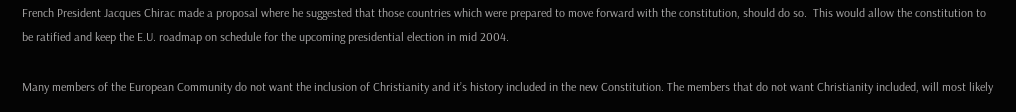French President Jacques Chirac made a proposal where he suggested that those countries which were prepared to move forward with the constitution, should do so.  This would allow the constitution to be ratified and keep the E.U. roadmap on schedule for the upcoming presidential election in mid 2004.

Many members of the European Community do not want the inclusion of Christianity and it’s history included in the new Constitution. The members that do not want Christianity included, will most likely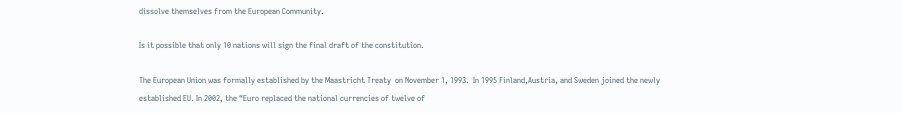dissolve themselves from the European Community.

Is it possible that only 10 nations will sign the final draft of the constitution.

The European Union was formally established by the Maastricht Treaty  on November 1, 1993.  In 1995 Finland,Austria, and Sweden joined the newly established EU. In 2002, the “Euro replaced the national currencies of twelve of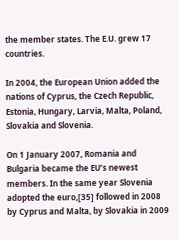the member states. The E.U. grew 17 countries.

In 2004, the European Union added the nations of Cyprus, the Czech Republic, Estonia, Hungary, Larvia, Malta, Poland, Slovakia and Slovenia.

On 1 January 2007, Romania and Bulgaria became the EU’s newest members. In the same year Slovenia adopted the euro,[35] followed in 2008 by Cyprus and Malta, by Slovakia in 2009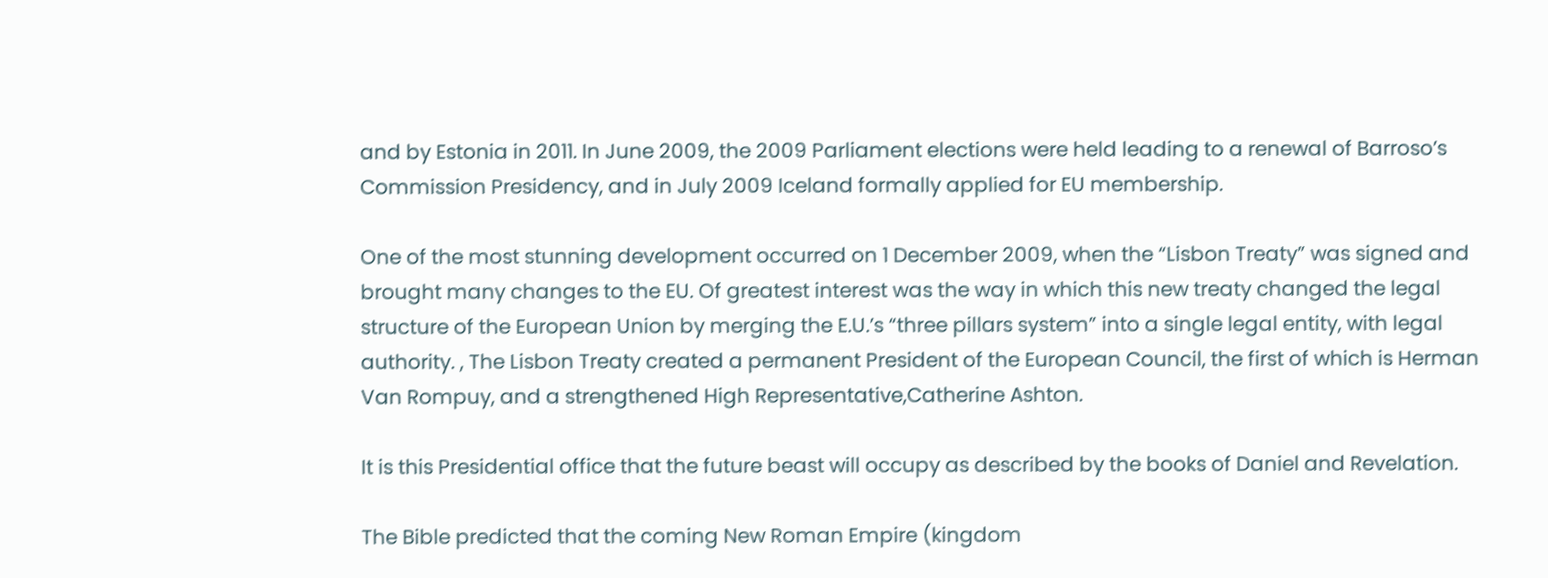and by Estonia in 2011. In June 2009, the 2009 Parliament elections were held leading to a renewal of Barroso’s Commission Presidency, and in July 2009 Iceland formally applied for EU membership.

One of the most stunning development occurred on 1 December 2009, when the “Lisbon Treaty” was signed and brought many changes to the EU. Of greatest interest was the way in which this new treaty changed the legal structure of the European Union by merging the E.U.’s “three pillars system” into a single legal entity, with legal authority. , The Lisbon Treaty created a permanent President of the European Council, the first of which is Herman Van Rompuy, and a strengthened High Representative,Catherine Ashton.

It is this Presidential office that the future beast will occupy as described by the books of Daniel and Revelation.

The Bible predicted that the coming New Roman Empire (kingdom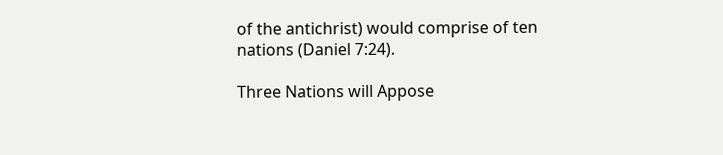of the antichrist) would comprise of ten nations (Daniel 7:24).

Three Nations will Appose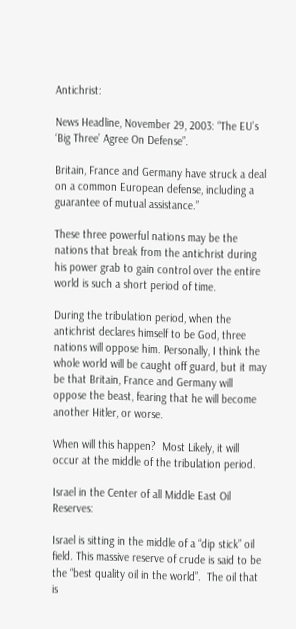Antichrist:

News Headline, November 29, 2003: “The EU’s ‘Big Three’ Agree On Defense”.

Britain, France and Germany have struck a deal on a common European defense, including a guarantee of mutual assistance.”

These three powerful nations may be the nations that break from the antichrist during his power grab to gain control over the entire world is such a short period of time.

During the tribulation period, when the antichrist declares himself to be God, three nations will oppose him. Personally, I think the whole world will be caught off guard, but it may be that Britain, France and Germany will oppose the beast, fearing that he will become another Hitler, or worse.

When will this happen?  Most Likely, it will occur at the middle of the tribulation period.

Israel in the Center of all Middle East Oil Reserves:

Israel is sitting in the middle of a “dip stick” oil field. This massive reserve of crude is said to be the “best quality oil in the world”.  The oil that is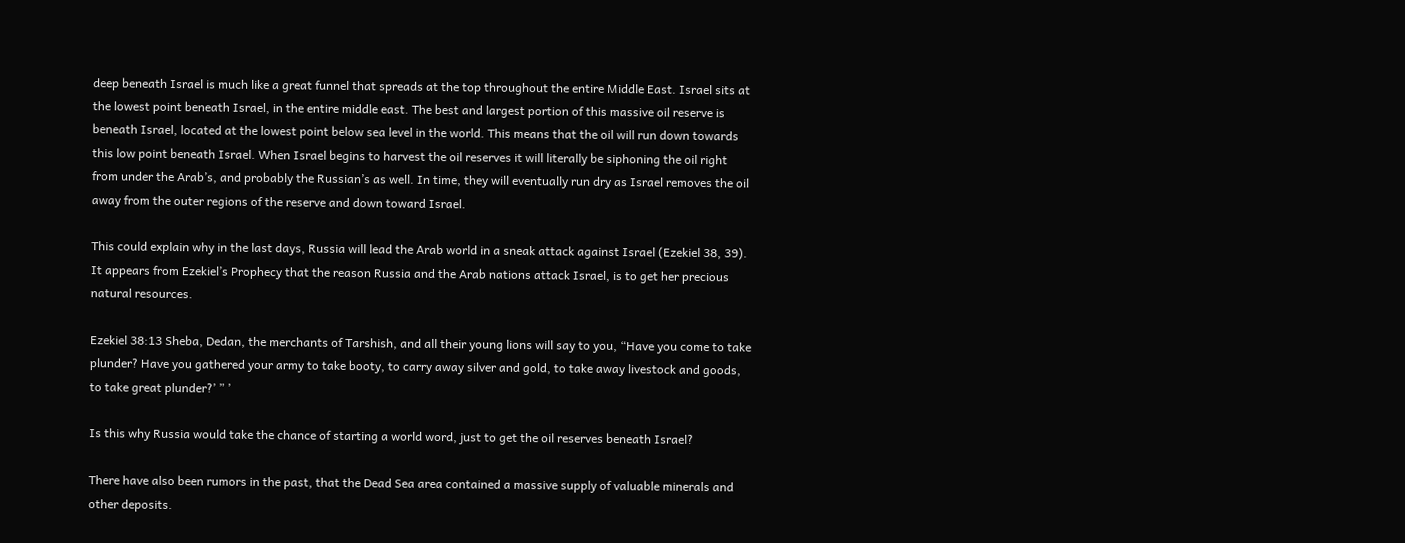deep beneath Israel is much like a great funnel that spreads at the top throughout the entire Middle East. Israel sits at the lowest point beneath Israel, in the entire middle east. The best and largest portion of this massive oil reserve is beneath Israel, located at the lowest point below sea level in the world. This means that the oil will run down towards this low point beneath Israel. When Israel begins to harvest the oil reserves it will literally be siphoning the oil right from under the Arab’s, and probably the Russian’s as well. In time, they will eventually run dry as Israel removes the oil away from the outer regions of the reserve and down toward Israel.

This could explain why in the last days, Russia will lead the Arab world in a sneak attack against Israel (Ezekiel 38, 39). It appears from Ezekiel’s Prophecy that the reason Russia and the Arab nations attack Israel, is to get her precious natural resources.

Ezekiel 38:13 Sheba, Dedan, the merchants of Tarshish, and all their young lions will say to you, “Have you come to take plunder? Have you gathered your army to take booty, to carry away silver and gold, to take away livestock and goods, to take great plunder?’ ” ’

Is this why Russia would take the chance of starting a world word, just to get the oil reserves beneath Israel?

There have also been rumors in the past, that the Dead Sea area contained a massive supply of valuable minerals and other deposits.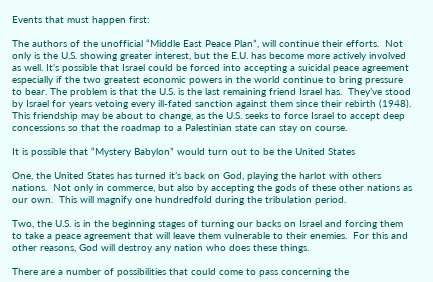Events that must happen first:

The authors of the unofficial “Middle East Peace Plan”, will continue their efforts.  Not only is the U.S. showing greater interest, but the E.U. has become more actively involved as well. It’s possible that Israel could be forced into accepting a suicidal peace agreement especially if the two greatest economic powers in the world continue to bring pressure to bear. The problem is that the U.S. is the last remaining friend Israel has.  They’ve stood by Israel for years vetoing every ill-fated sanction against them since their rebirth (1948).  This friendship may be about to change, as the U.S. seeks to force Israel to accept deep concessions so that the roadmap to a Palestinian state can stay on course.

It is possible that “Mystery Babylon” would turn out to be the United States

One, the United States has turned it’s back on God, playing the harlot with others nations.  Not only in commerce, but also by accepting the gods of these other nations as our own.  This will magnify one hundredfold during the tribulation period.

Two, the U.S. is in the beginning stages of turning our backs on Israel and forcing them to take a peace agreement that will leave them vulnerable to their enemies.  For this and other reasons, God will destroy any nation who does these things.

There are a number of possibilities that could come to pass concerning the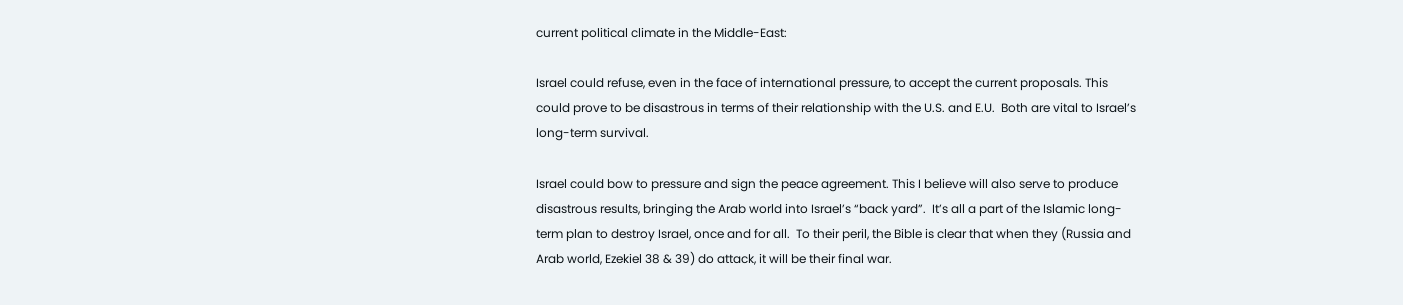current political climate in the Middle-East:

Israel could refuse, even in the face of international pressure, to accept the current proposals. This could prove to be disastrous in terms of their relationship with the U.S. and E.U.  Both are vital to Israel’s long-term survival.

Israel could bow to pressure and sign the peace agreement. This I believe will also serve to produce disastrous results, bringing the Arab world into Israel’s “back yard”.  It’s all a part of the Islamic long-term plan to destroy Israel, once and for all.  To their peril, the Bible is clear that when they (Russia and Arab world, Ezekiel 38 & 39) do attack, it will be their final war.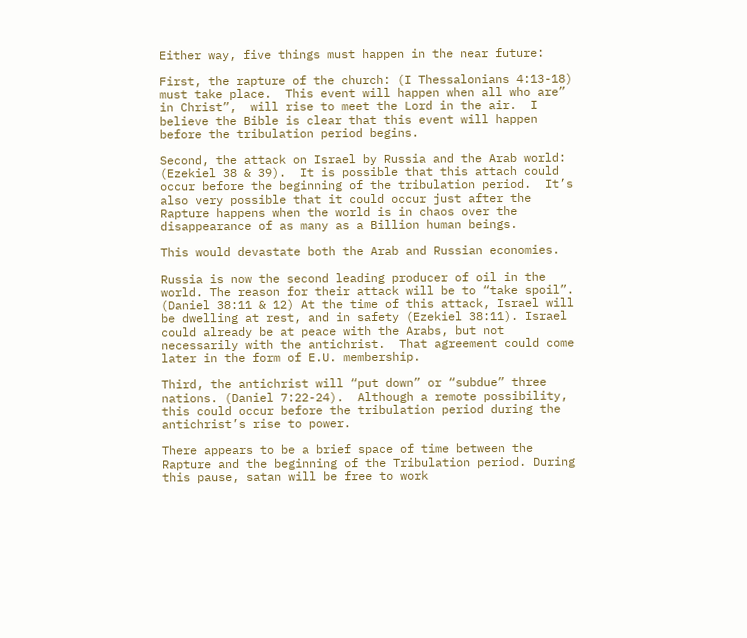Either way, five things must happen in the near future:

First, the rapture of the church: (I Thessalonians 4:13-18) must take place.  This event will happen when all who are” in Christ”,  will rise to meet the Lord in the air.  I believe the Bible is clear that this event will happen before the tribulation period begins.

Second, the attack on Israel by Russia and the Arab world: (Ezekiel 38 & 39).  It is possible that this attach could occur before the beginning of the tribulation period.  It’s also very possible that it could occur just after the Rapture happens when the world is in chaos over the disappearance of as many as a Billion human beings.

This would devastate both the Arab and Russian economies.

Russia is now the second leading producer of oil in the world. The reason for their attack will be to “take spoil”. (Daniel 38:11 & 12) At the time of this attack, Israel will be dwelling at rest, and in safety (Ezekiel 38:11). Israel could already be at peace with the Arabs, but not necessarily with the antichrist.  That agreement could come later in the form of E.U. membership.

Third, the antichrist will “put down” or “subdue” three nations. (Daniel 7:22-24).  Although a remote possibility,  this could occur before the tribulation period during the antichrist’s rise to power.

There appears to be a brief space of time between the Rapture and the beginning of the Tribulation period. During this pause, satan will be free to work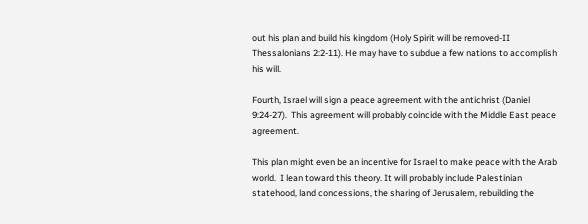out his plan and build his kingdom (Holy Spirit will be removed-II Thessalonians 2:2-11). He may have to subdue a few nations to accomplish his will.

Fourth, Israel will sign a peace agreement with the antichrist (Daniel 9:24-27).  This agreement will probably coincide with the Middle East peace agreement.

This plan might even be an incentive for Israel to make peace with the Arab world.  I lean toward this theory. It will probably include Palestinian statehood, land concessions, the sharing of Jerusalem, rebuilding the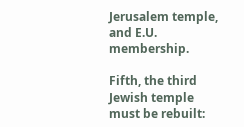Jerusalem temple, and E.U. membership.

Fifth, the third Jewish temple must be rebuilt: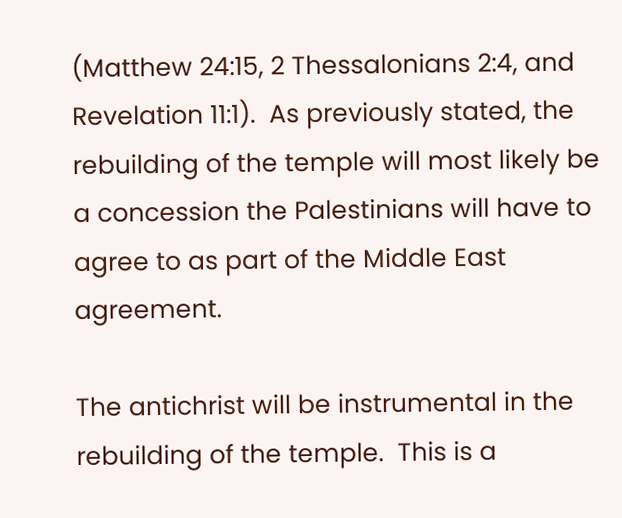(Matthew 24:15, 2 Thessalonians 2:4, and Revelation 11:1).  As previously stated, the rebuilding of the temple will most likely be a concession the Palestinians will have to agree to as part of the Middle East agreement.

The antichrist will be instrumental in the rebuilding of the temple.  This is a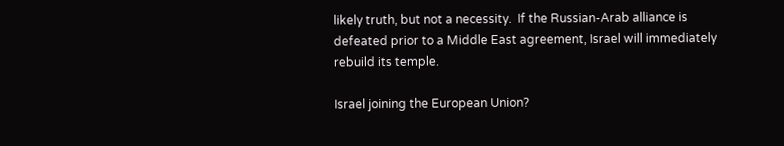likely truth, but not a necessity.  If the Russian-Arab alliance is defeated prior to a Middle East agreement, Israel will immediately rebuild its temple.

Israel joining the European Union?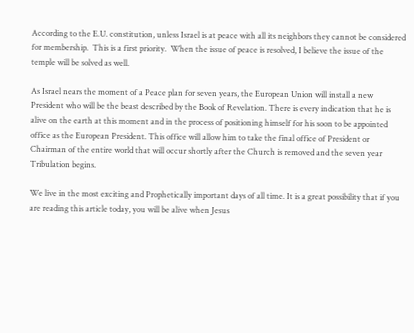According to the E.U. constitution, unless Israel is at peace with all its neighbors they cannot be considered for membership.  This is a first priority.  When the issue of peace is resolved, I believe the issue of the temple will be solved as well.

As Israel nears the moment of a Peace plan for seven years, the European Union will install a new President who will be the beast described by the Book of Revelation. There is every indication that he is alive on the earth at this moment and in the process of positioning himself for his soon to be appointed office as the European President. This office will allow him to take the final office of President or Chairman of the entire world that will occur shortly after the Church is removed and the seven year Tribulation begins.

We live in the most exciting and Prophetically important days of all time. It is a great possibility that if you are reading this article today, you will be alive when Jesus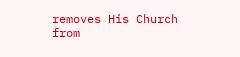removes His Church from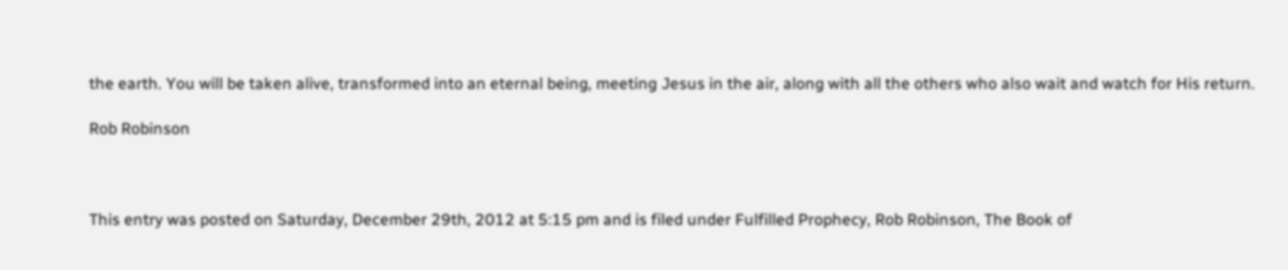the earth. You will be taken alive, transformed into an eternal being, meeting Jesus in the air, along with all the others who also wait and watch for His return.

Rob Robinson



This entry was posted on Saturday, December 29th, 2012 at 5:15 pm and is filed under Fulfilled Prophecy, Rob Robinson, The Book of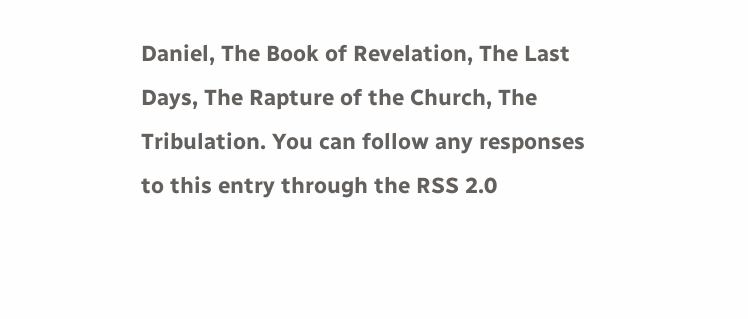Daniel, The Book of Revelation, The Last Days, The Rapture of the Church, The Tribulation. You can follow any responses to this entry through the RSS 2.0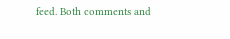feed. Both comments and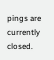pings are currently closed.